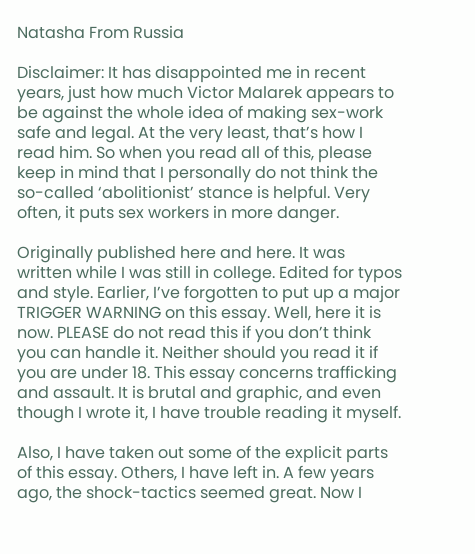Natasha From Russia

Disclaimer: It has disappointed me in recent years, just how much Victor Malarek appears to be against the whole idea of making sex-work safe and legal. At the very least, that’s how I read him. So when you read all of this, please keep in mind that I personally do not think the so-called ‘abolitionist’ stance is helpful. Very often, it puts sex workers in more danger.

Originally published here and here. It was written while I was still in college. Edited for typos and style. Earlier, I’ve forgotten to put up a major TRIGGER WARNING on this essay. Well, here it is now. PLEASE do not read this if you don’t think you can handle it. Neither should you read it if you are under 18. This essay concerns trafficking and assault. It is brutal and graphic, and even though I wrote it, I have trouble reading it myself.

Also, I have taken out some of the explicit parts of this essay. Others, I have left in. A few years ago, the shock-tactics seemed great. Now I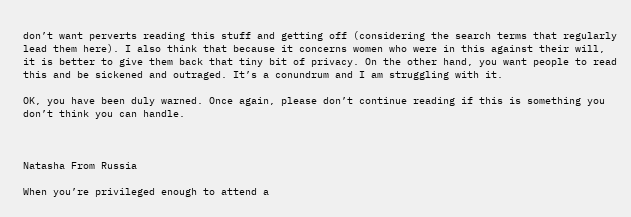don’t want perverts reading this stuff and getting off (considering the search terms that regularly lead them here). I also think that because it concerns women who were in this against their will, it is better to give them back that tiny bit of privacy. On the other hand, you want people to read this and be sickened and outraged. It’s a conundrum and I am struggling with it.

OK, you have been duly warned. Once again, please don’t continue reading if this is something you don’t think you can handle.



Natasha From Russia

When you’re privileged enough to attend a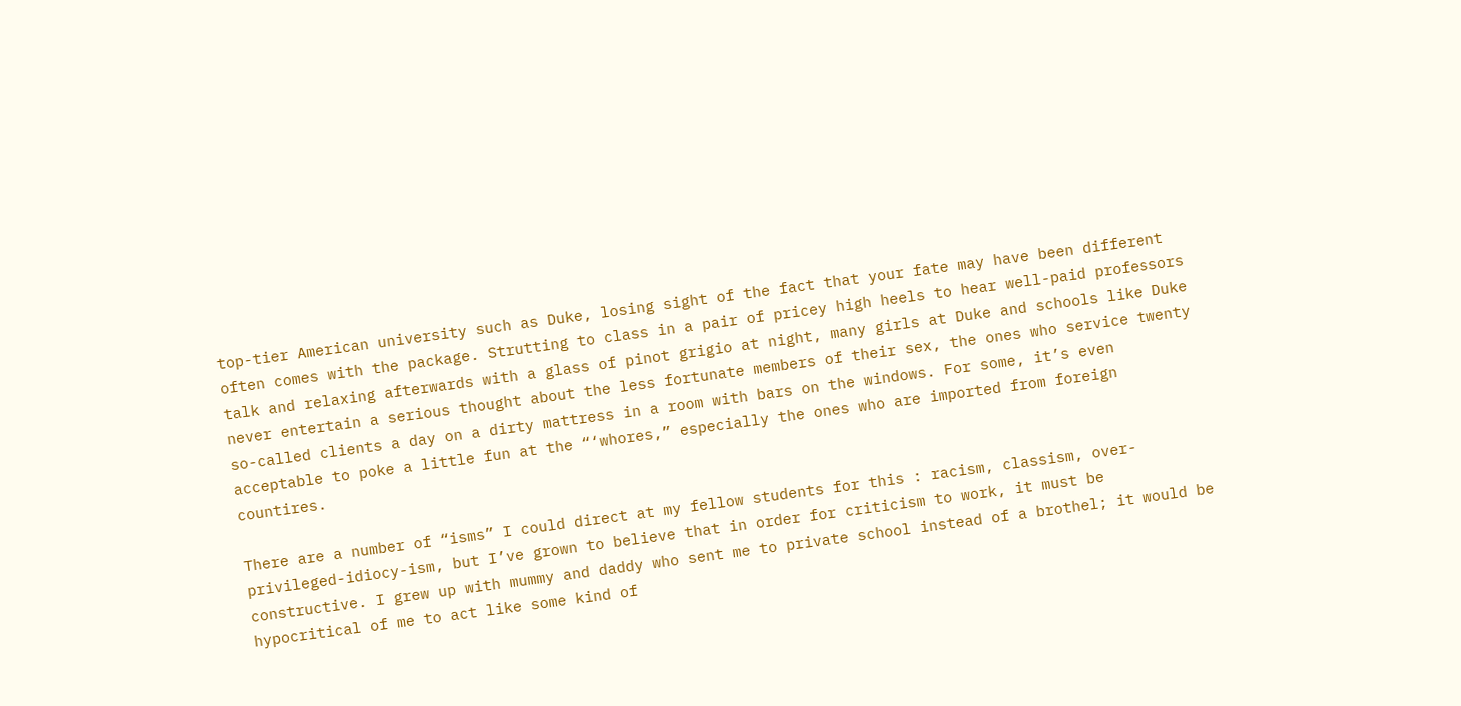top-tier American university such as Duke, losing sight of the fact that your fate may have been different often comes with the package. Strutting to class in a pair of pricey high heels to hear well-paid professors talk and relaxing afterwards with a glass of pinot grigio at night, many girls at Duke and schools like Duke never entertain a serious thought about the less fortunate members of their sex, the ones who service twenty so-called clients a day on a dirty mattress in a room with bars on the windows. For some, it’s even acceptable to poke a little fun at the “‘whores,” especially the ones who are imported from foreign countires.

There are a number of “isms” I could direct at my fellow students for this : racism, classism, over-privileged-idiocy-ism, but I’ve grown to believe that in order for criticism to work, it must be constructive. I grew up with mummy and daddy who sent me to private school instead of a brothel; it would be hypocritical of me to act like some kind of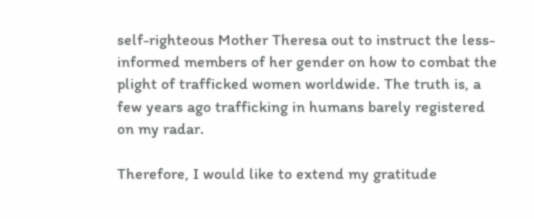self-righteous Mother Theresa out to instruct the less-informed members of her gender on how to combat the plight of trafficked women worldwide. The truth is, a few years ago trafficking in humans barely registered on my radar.

Therefore, I would like to extend my gratitude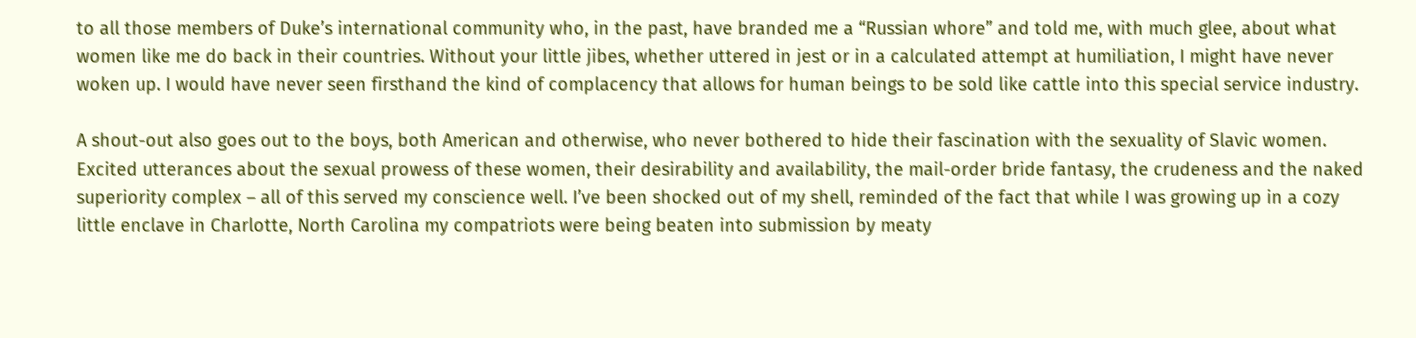to all those members of Duke’s international community who, in the past, have branded me a “Russian whore” and told me, with much glee, about what women like me do back in their countries. Without your little jibes, whether uttered in jest or in a calculated attempt at humiliation, I might have never woken up. I would have never seen firsthand the kind of complacency that allows for human beings to be sold like cattle into this special service industry.

A shout-out also goes out to the boys, both American and otherwise, who never bothered to hide their fascination with the sexuality of Slavic women. Excited utterances about the sexual prowess of these women, their desirability and availability, the mail-order bride fantasy, the crudeness and the naked superiority complex – all of this served my conscience well. I’ve been shocked out of my shell, reminded of the fact that while I was growing up in a cozy little enclave in Charlotte, North Carolina my compatriots were being beaten into submission by meaty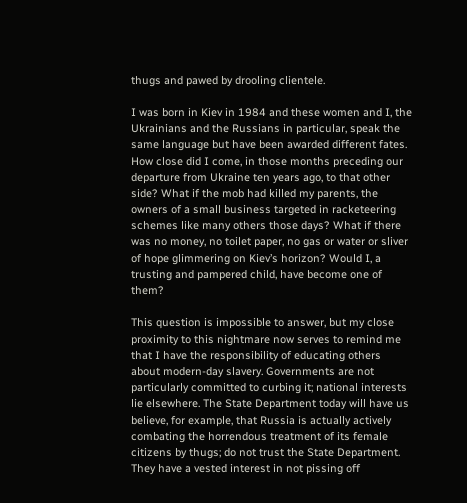thugs and pawed by drooling clientele.

I was born in Kiev in 1984 and these women and I, the Ukrainians and the Russians in particular, speak the same language but have been awarded different fates. How close did I come, in those months preceding our departure from Ukraine ten years ago, to that other side? What if the mob had killed my parents, the owners of a small business targeted in racketeering schemes like many others those days? What if there was no money, no toilet paper, no gas or water or sliver of hope glimmering on Kiev’s horizon? Would I, a trusting and pampered child, have become one of them?

This question is impossible to answer, but my close proximity to this nightmare now serves to remind me that I have the responsibility of educating others about modern-day slavery. Governments are not particularly committed to curbing it; national interests lie elsewhere. The State Department today will have us believe, for example, that Russia is actually actively combating the horrendous treatment of its female citizens by thugs; do not trust the State Department. They have a vested interest in not pissing off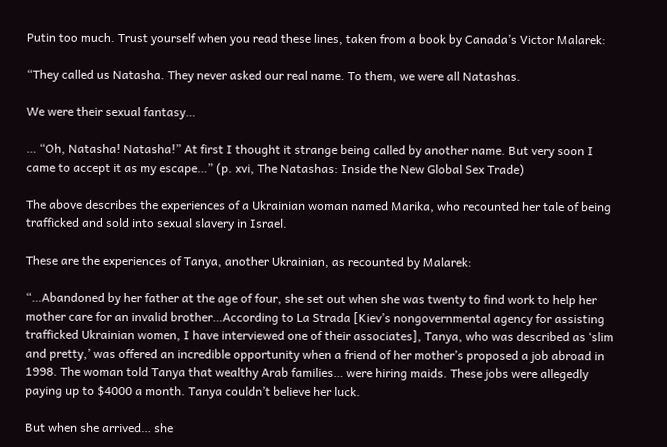Putin too much. Trust yourself when you read these lines, taken from a book by Canada’s Victor Malarek:

“They called us Natasha. They never asked our real name. To them, we were all Natashas.

We were their sexual fantasy…

… “Oh, Natasha! Natasha!” At first I thought it strange being called by another name. But very soon I came to accept it as my escape…” (p. xvi, The Natashas: Inside the New Global Sex Trade)

The above describes the experiences of a Ukrainian woman named Marika, who recounted her tale of being trafficked and sold into sexual slavery in Israel.

These are the experiences of Tanya, another Ukrainian, as recounted by Malarek:

“…Abandoned by her father at the age of four, she set out when she was twenty to find work to help her mother care for an invalid brother…According to La Strada [Kiev’s nongovernmental agency for assisting trafficked Ukrainian women, I have interviewed one of their associates], Tanya, who was described as ‘slim and pretty,’ was offered an incredible opportunity when a friend of her mother’s proposed a job abroad in 1998. The woman told Tanya that wealthy Arab families… were hiring maids. These jobs were allegedly paying up to $4000 a month. Tanya couldn’t believe her luck.

But when she arrived… she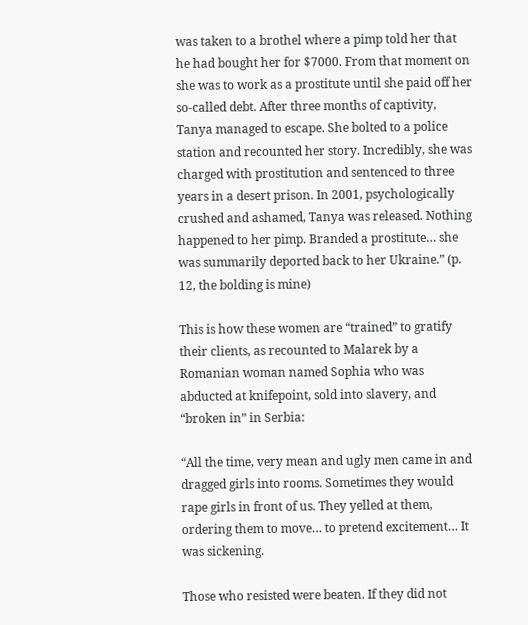was taken to a brothel where a pimp told her that he had bought her for $7000. From that moment on she was to work as a prostitute until she paid off her so-called debt. After three months of captivity, Tanya managed to escape. She bolted to a police station and recounted her story. Incredibly, she was charged with prostitution and sentenced to three years in a desert prison. In 2001, psychologically crushed and ashamed, Tanya was released. Nothing happened to her pimp. Branded a prostitute… she was summarily deported back to her Ukraine.” (p. 12, the bolding is mine)

This is how these women are “trained” to gratify their clients, as recounted to Malarek by a Romanian woman named Sophia who was abducted at knifepoint, sold into slavery, and “broken in” in Serbia:

“All the time, very mean and ugly men came in and dragged girls into rooms. Sometimes they would rape girls in front of us. They yelled at them, ordering them to move… to pretend excitement… It was sickening.

Those who resisted were beaten. If they did not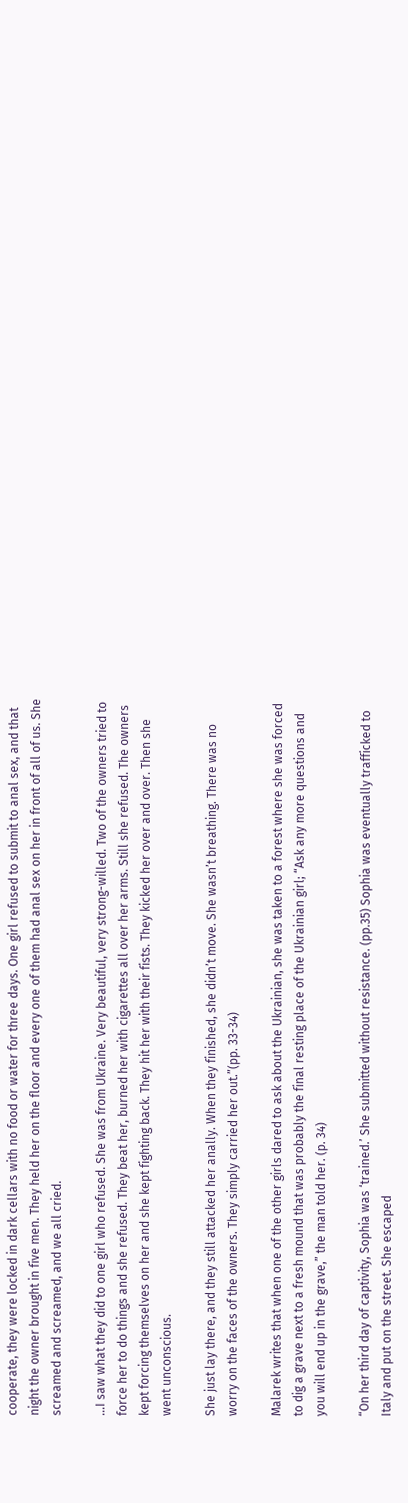cooperate, they were locked in dark cellars with no food or water for three days. One girl refused to submit to anal sex, and that night the owner brought in five men. They held her on the floor and every one of them had anal sex on her in front of all of us. She screamed and screamed, and we all cried.

…I saw what they did to one girl who refused. She was from Ukraine. Very beautiful, very strong-willed. Two of the owners tried to force her to do things and she refused. They beat her, burned her with cigarettes all over her arms. Still she refused. The owners kept forcing themselves on her and she kept fighting back. They hit her with their fists. They kicked her over and over. Then she went unconscious.

She just lay there, and they still attacked her anally. When they finished, she didn’t move. She wasn’t breathing. There was no worry on the faces of the owners. They simply carried her out.”(pp. 33-34)

Malarek writes that when one of the other girls dared to ask about the Ukrainian, she was taken to a forest where she was forced to dig a grave next to a fresh mound that was probably the final resting place of the Ukrainian girl; “Ask any more questions and you will end up in the grave,” the man told her. (p. 34)

“On her third day of captivity, Sophia was ‘trained.’ She submitted without resistance. (pp.35) Sophia was eventually trafficked to Italy and put on the street. She escaped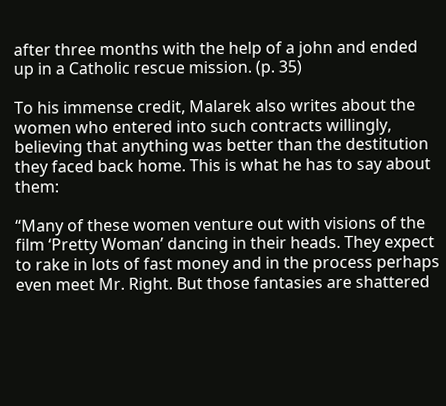after three months with the help of a john and ended up in a Catholic rescue mission. (p. 35)

To his immense credit, Malarek also writes about the women who entered into such contracts willingly, believing that anything was better than the destitution they faced back home. This is what he has to say about them:

“Many of these women venture out with visions of the film ‘Pretty Woman’ dancing in their heads. They expect to rake in lots of fast money and in the process perhaps even meet Mr. Right. But those fantasies are shattered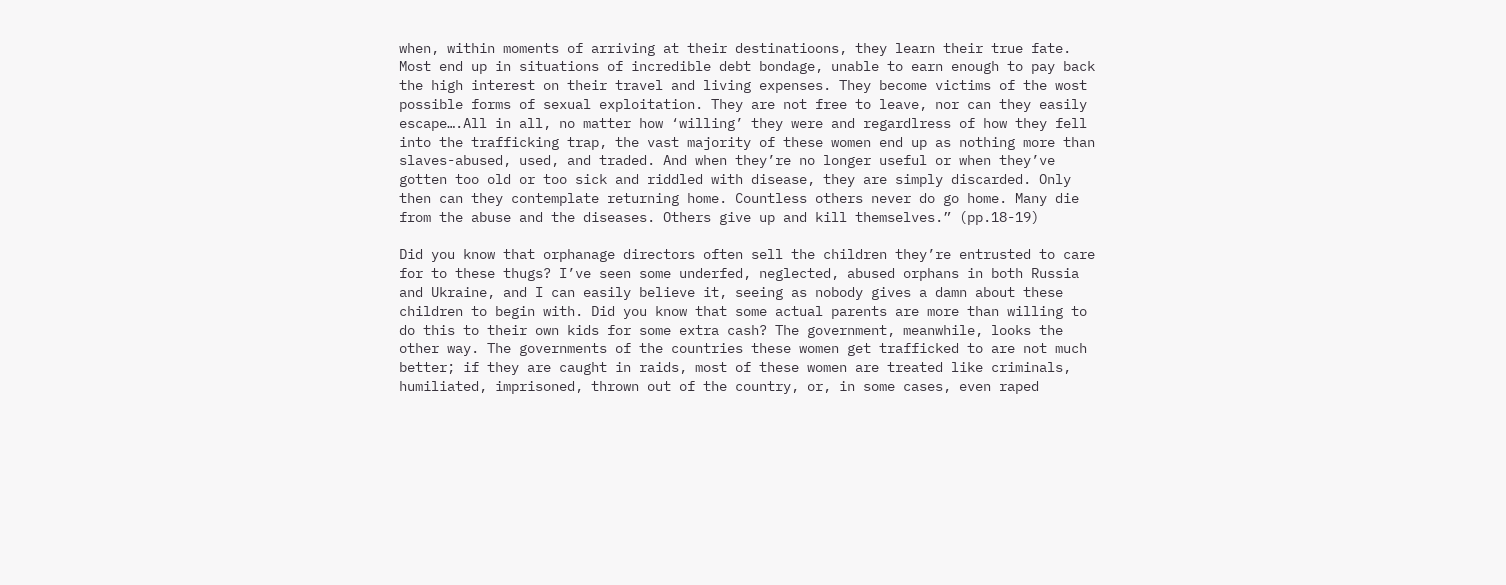when, within moments of arriving at their destinatioons, they learn their true fate. Most end up in situations of incredible debt bondage, unable to earn enough to pay back the high interest on their travel and living expenses. They become victims of the wost possible forms of sexual exploitation. They are not free to leave, nor can they easily escape….All in all, no matter how ‘willing’ they were and regardlress of how they fell into the trafficking trap, the vast majority of these women end up as nothing more than slaves-abused, used, and traded. And when they’re no longer useful or when they’ve gotten too old or too sick and riddled with disease, they are simply discarded. Only then can they contemplate returning home. Countless others never do go home. Many die from the abuse and the diseases. Others give up and kill themselves.” (pp.18-19)

Did you know that orphanage directors often sell the children they’re entrusted to care for to these thugs? I’ve seen some underfed, neglected, abused orphans in both Russia and Ukraine, and I can easily believe it, seeing as nobody gives a damn about these children to begin with. Did you know that some actual parents are more than willing to do this to their own kids for some extra cash? The government, meanwhile, looks the other way. The governments of the countries these women get trafficked to are not much better; if they are caught in raids, most of these women are treated like criminals, humiliated, imprisoned, thrown out of the country, or, in some cases, even raped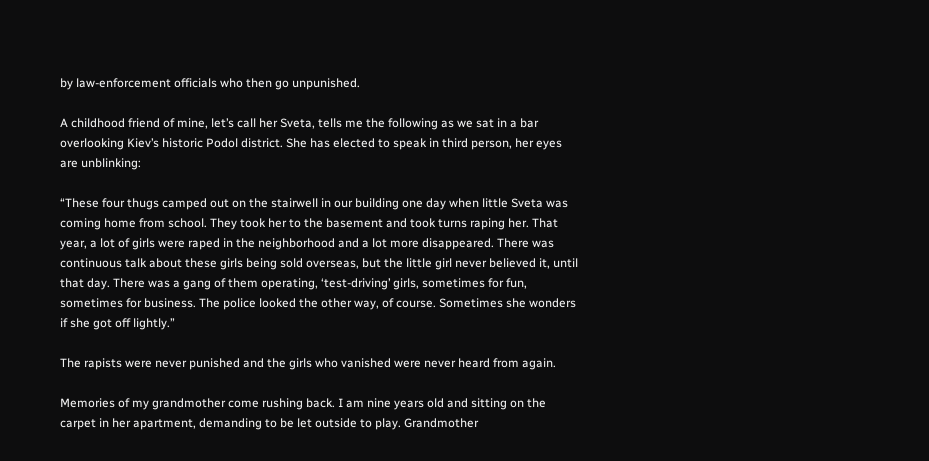by law-enforcement officials who then go unpunished.

A childhood friend of mine, let’s call her Sveta, tells me the following as we sat in a bar overlooking Kiev’s historic Podol district. She has elected to speak in third person, her eyes are unblinking:

“These four thugs camped out on the stairwell in our building one day when little Sveta was coming home from school. They took her to the basement and took turns raping her. That year, a lot of girls were raped in the neighborhood and a lot more disappeared. There was continuous talk about these girls being sold overseas, but the little girl never believed it, until that day. There was a gang of them operating, ‘test-driving’ girls, sometimes for fun, sometimes for business. The police looked the other way, of course. Sometimes she wonders if she got off lightly.”

The rapists were never punished and the girls who vanished were never heard from again.

Memories of my grandmother come rushing back. I am nine years old and sitting on the carpet in her apartment, demanding to be let outside to play. Grandmother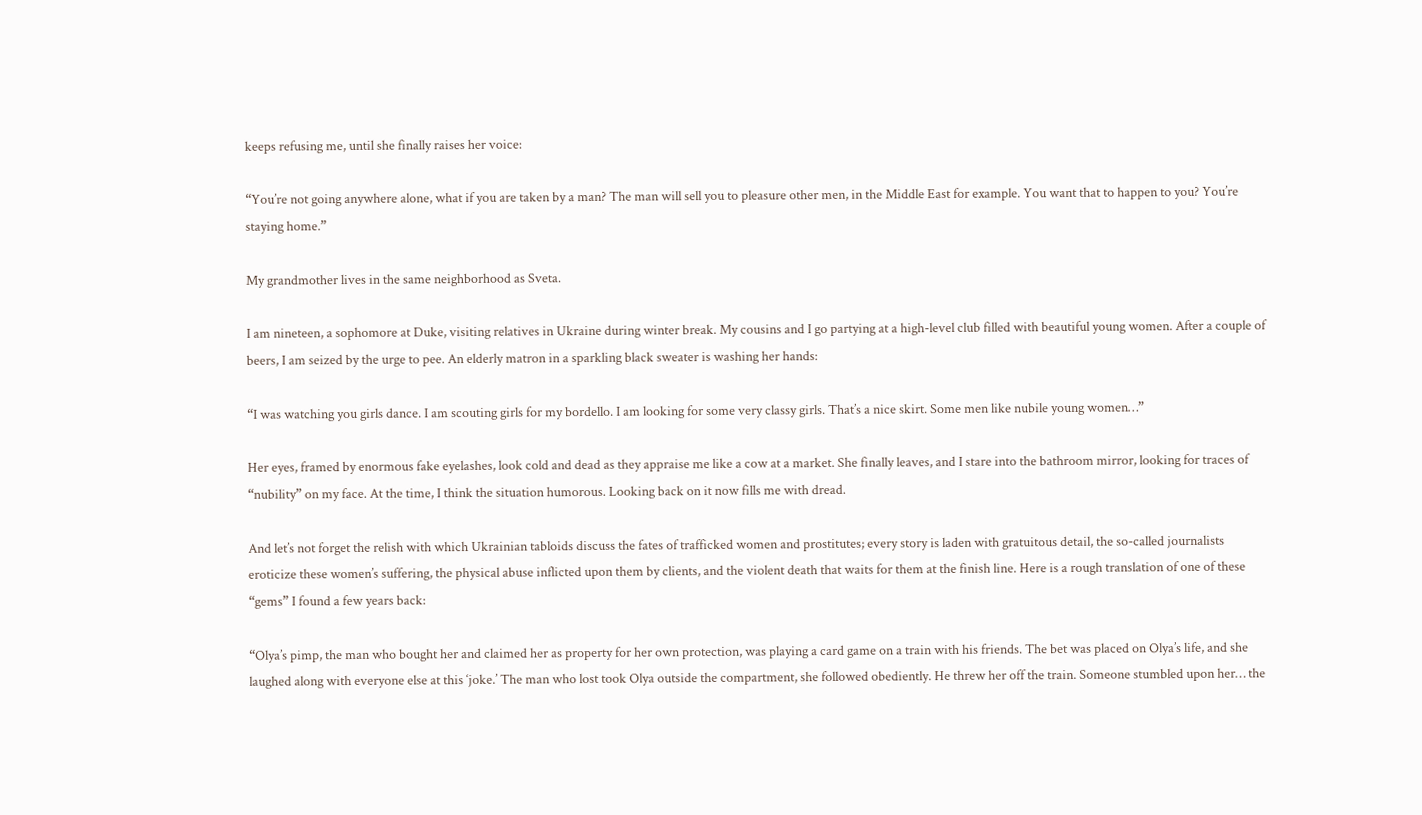keeps refusing me, until she finally raises her voice:

“You’re not going anywhere alone, what if you are taken by a man? The man will sell you to pleasure other men, in the Middle East for example. You want that to happen to you? You’re staying home.”

My grandmother lives in the same neighborhood as Sveta.

I am nineteen, a sophomore at Duke, visiting relatives in Ukraine during winter break. My cousins and I go partying at a high-level club filled with beautiful young women. After a couple of beers, I am seized by the urge to pee. An elderly matron in a sparkling black sweater is washing her hands:

“I was watching you girls dance. I am scouting girls for my bordello. I am looking for some very classy girls. That’s a nice skirt. Some men like nubile young women…”

Her eyes, framed by enormous fake eyelashes, look cold and dead as they appraise me like a cow at a market. She finally leaves, and I stare into the bathroom mirror, looking for traces of “nubility” on my face. At the time, I think the situation humorous. Looking back on it now fills me with dread.

And let’s not forget the relish with which Ukrainian tabloids discuss the fates of trafficked women and prostitutes; every story is laden with gratuitous detail, the so-called journalists eroticize these women’s suffering, the physical abuse inflicted upon them by clients, and the violent death that waits for them at the finish line. Here is a rough translation of one of these “gems” I found a few years back:

“Olya’s pimp, the man who bought her and claimed her as property for her own protection, was playing a card game on a train with his friends. The bet was placed on Olya’s life, and she laughed along with everyone else at this ‘joke.’ The man who lost took Olya outside the compartment, she followed obediently. He threw her off the train. Someone stumbled upon her… the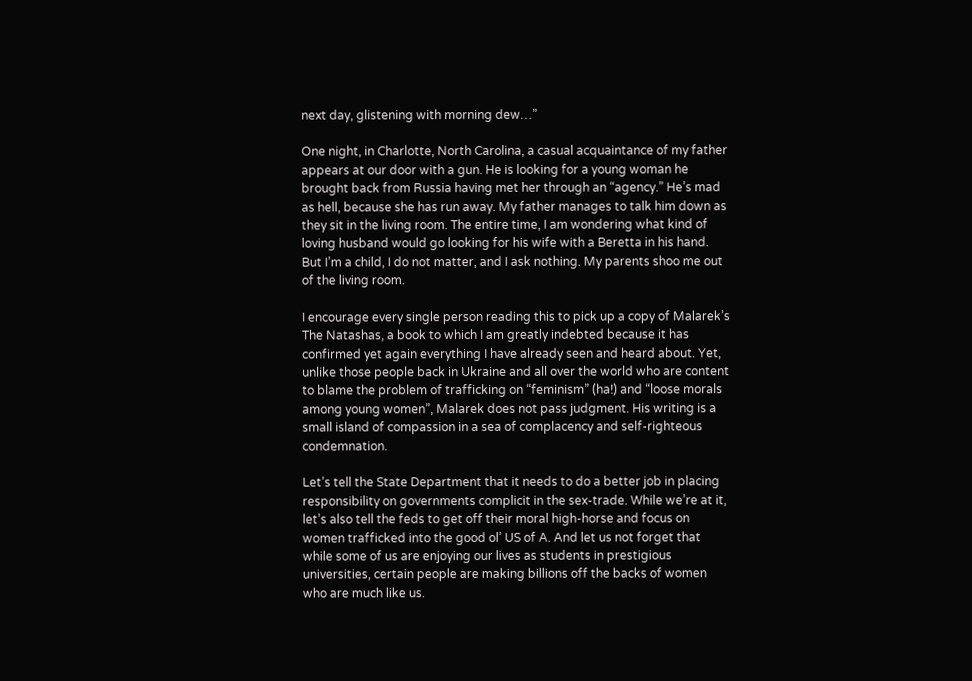next day, glistening with morning dew…”

One night, in Charlotte, North Carolina, a casual acquaintance of my father appears at our door with a gun. He is looking for a young woman he brought back from Russia having met her through an “agency.” He’s mad as hell, because she has run away. My father manages to talk him down as they sit in the living room. The entire time, I am wondering what kind of loving husband would go looking for his wife with a Beretta in his hand. But I’m a child, I do not matter, and I ask nothing. My parents shoo me out of the living room.

I encourage every single person reading this to pick up a copy of Malarek’s The Natashas, a book to which I am greatly indebted because it has confirmed yet again everything I have already seen and heard about. Yet, unlike those people back in Ukraine and all over the world who are content to blame the problem of trafficking on “feminism” (ha!) and “loose morals among young women”, Malarek does not pass judgment. His writing is a small island of compassion in a sea of complacency and self-righteous condemnation.

Let’s tell the State Department that it needs to do a better job in placing responsibility on governments complicit in the sex-trade. While we’re at it, let’s also tell the feds to get off their moral high-horse and focus on women trafficked into the good ol’ US of A. And let us not forget that while some of us are enjoying our lives as students in prestigious universities, certain people are making billions off the backs of women who are much like us.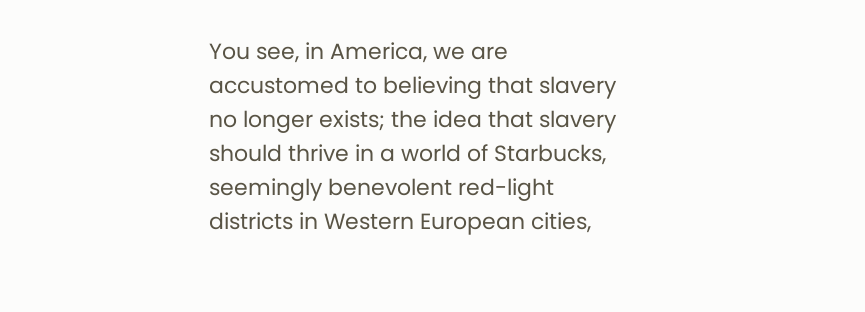You see, in America, we are accustomed to believing that slavery no longer exists; the idea that slavery should thrive in a world of Starbucks, seemingly benevolent red-light districts in Western European cities,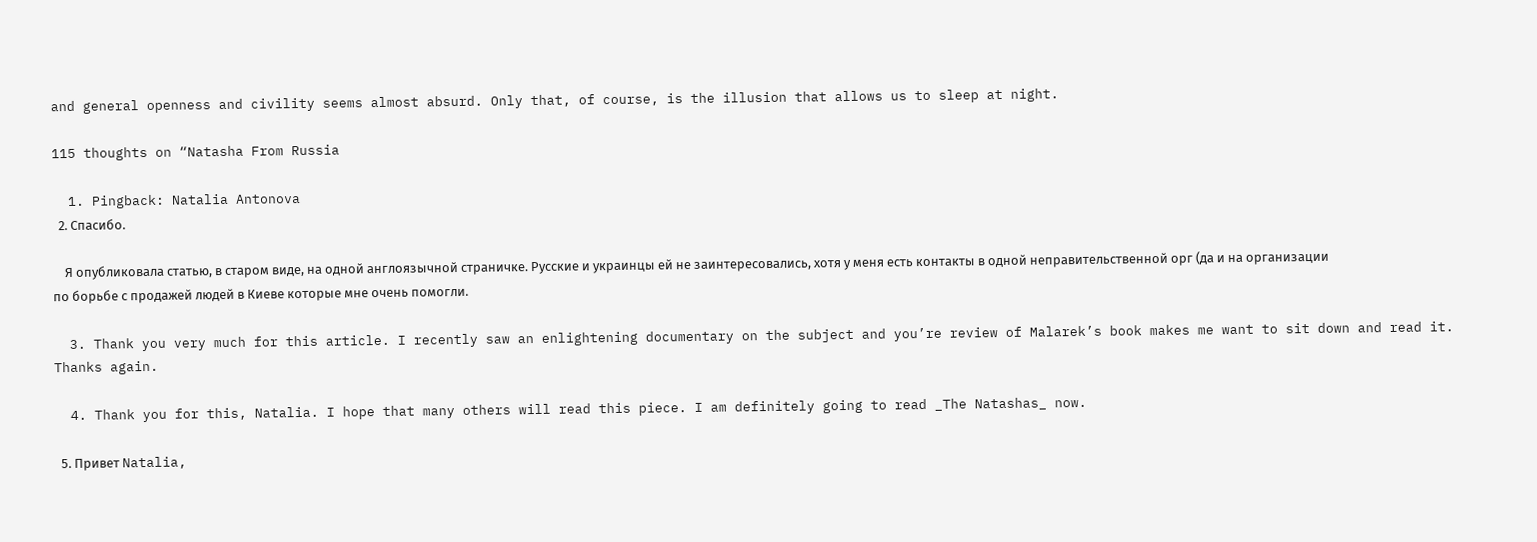and general openness and civility seems almost absurd. Only that, of course, is the illusion that allows us to sleep at night.

115 thoughts on “Natasha From Russia

  1. Pingback: Natalia Antonova
  2. Спасибо.

    Я опубликовала статью, в старом виде, на одной англоязычной страничке. Русские и украинцы ей не заинтересовались, хотя у меня есть контакты в одной неправительственной орг (да и на организации по борьбе с продажей людей в Киеве которые мне очень помогли.

  3. Thank you very much for this article. I recently saw an enlightening documentary on the subject and you’re review of Malarek’s book makes me want to sit down and read it. Thanks again.

  4. Thank you for this, Natalia. I hope that many others will read this piece. I am definitely going to read _The Natashas_ now.

  5. Привет Natalia,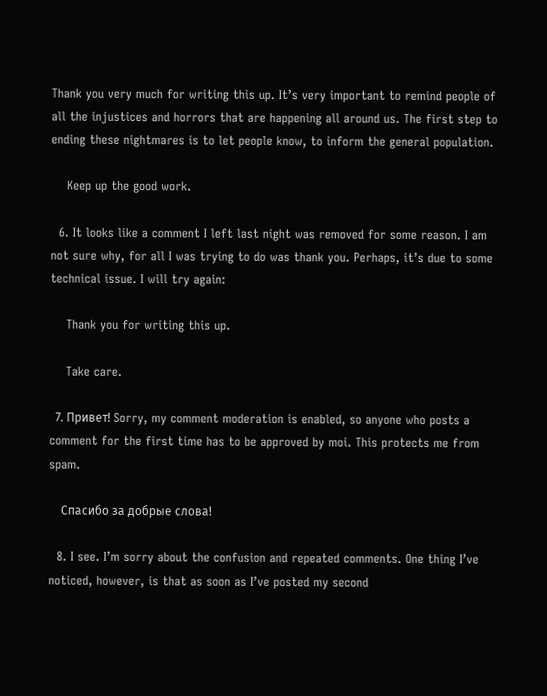Thank you very much for writing this up. It’s very important to remind people of all the injustices and horrors that are happening all around us. The first step to ending these nightmares is to let people know, to inform the general population.

    Keep up the good work.

  6. It looks like a comment I left last night was removed for some reason. I am not sure why, for all I was trying to do was thank you. Perhaps, it’s due to some technical issue. I will try again:

    Thank you for writing this up.

    Take care.

  7. Привет! Sorry, my comment moderation is enabled, so anyone who posts a comment for the first time has to be approved by moi. This protects me from spam.

    Спасибо за добрые слова!

  8. I see. I’m sorry about the confusion and repeated comments. One thing I’ve noticed, however, is that as soon as I’ve posted my second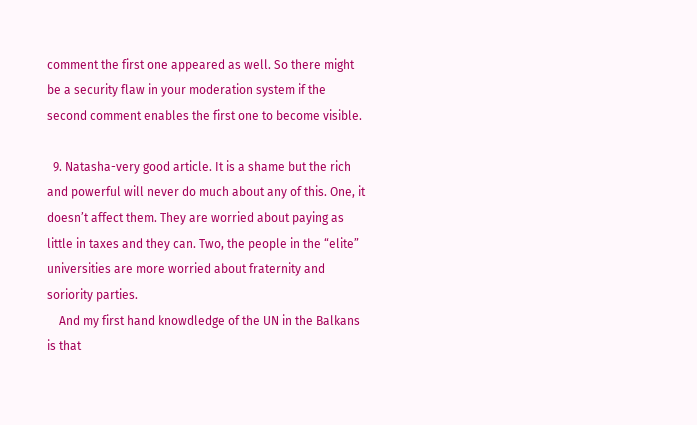comment the first one appeared as well. So there might be a security flaw in your moderation system if the second comment enables the first one to become visible.

  9. Natasha-very good article. It is a shame but the rich and powerful will never do much about any of this. One, it doesn’t affect them. They are worried about paying as little in taxes and they can. Two, the people in the “elite” universities are more worried about fraternity and soriority parties.
    And my first hand knowdledge of the UN in the Balkans is that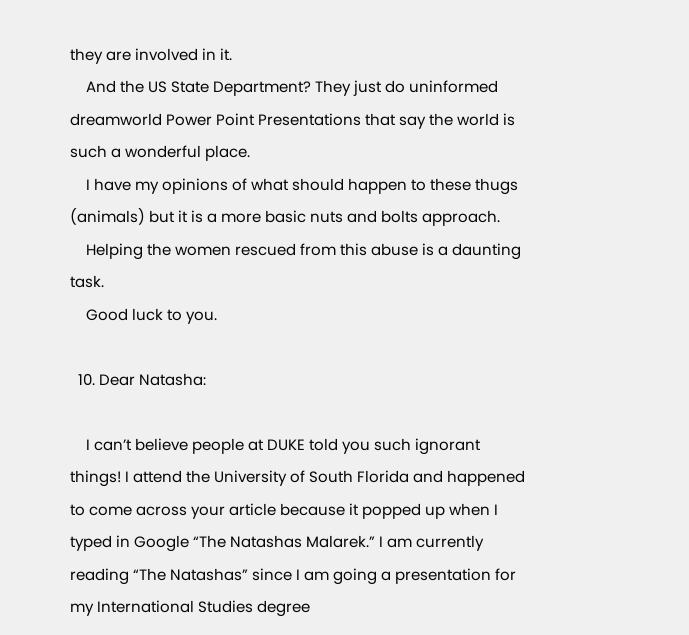they are involved in it.
    And the US State Department? They just do uninformed dreamworld Power Point Presentations that say the world is such a wonderful place.
    I have my opinions of what should happen to these thugs (animals) but it is a more basic nuts and bolts approach.
    Helping the women rescued from this abuse is a daunting task.
    Good luck to you.

  10. Dear Natasha:

    I can’t believe people at DUKE told you such ignorant things! I attend the University of South Florida and happened to come across your article because it popped up when I typed in Google “The Natashas Malarek.” I am currently reading “The Natashas” since I am going a presentation for my International Studies degree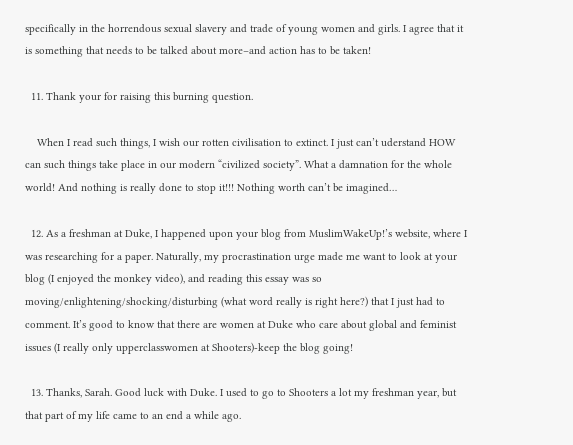specifically in the horrendous sexual slavery and trade of young women and girls. I agree that it is something that needs to be talked about more–and action has to be taken!

  11. Thank your for raising this burning question.

    When I read such things, I wish our rotten civilisation to extinct. I just can’t uderstand HOW can such things take place in our modern “civilized society”. What a damnation for the whole world! And nothing is really done to stop it!!! Nothing worth can’t be imagined…

  12. As a freshman at Duke, I happened upon your blog from MuslimWakeUp!’s website, where I was researching for a paper. Naturally, my procrastination urge made me want to look at your blog (I enjoyed the monkey video), and reading this essay was so moving/enlightening/shocking/disturbing (what word really is right here?) that I just had to comment. It’s good to know that there are women at Duke who care about global and feminist issues (I really only upperclasswomen at Shooters)-keep the blog going!

  13. Thanks, Sarah. Good luck with Duke. I used to go to Shooters a lot my freshman year, but that part of my life came to an end a while ago.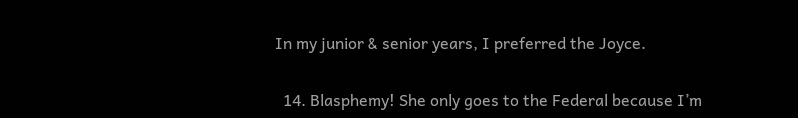In my junior & senior years, I preferred the Joyce.

  14. Blasphemy! She only goes to the Federal because I’m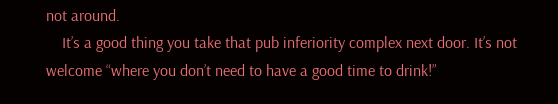not around.
    It’s a good thing you take that pub inferiority complex next door. It’s not welcome “where you don’t need to have a good time to drink!”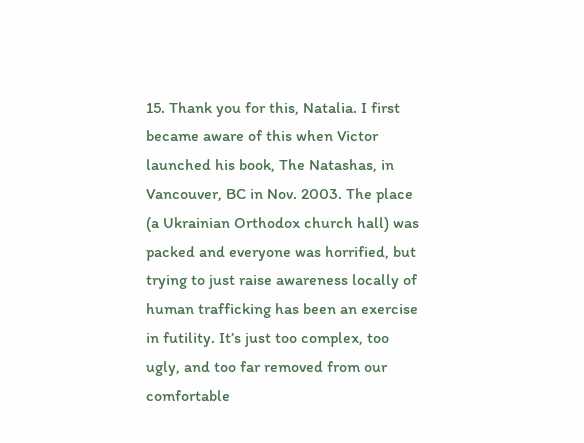15. Thank you for this, Natalia. I first became aware of this when Victor launched his book, The Natashas, in Vancouver, BC in Nov. 2003. The place (a Ukrainian Orthodox church hall) was packed and everyone was horrified, but trying to just raise awareness locally of human trafficking has been an exercise in futility. It’s just too complex, too ugly, and too far removed from our comfortable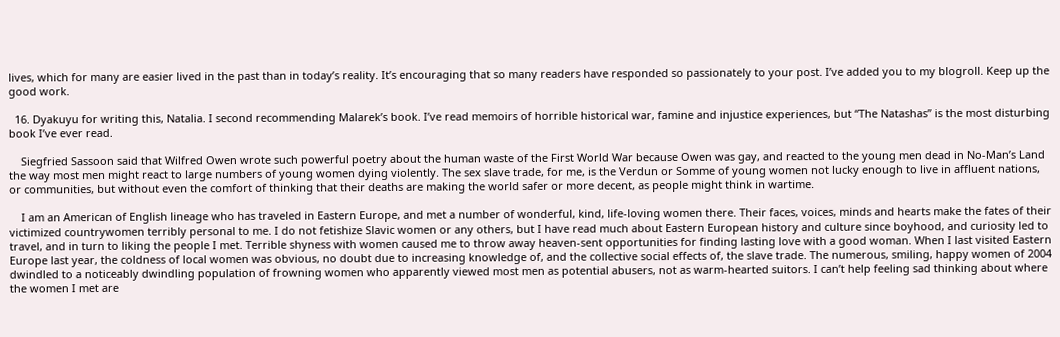lives, which for many are easier lived in the past than in today’s reality. It’s encouraging that so many readers have responded so passionately to your post. I’ve added you to my blogroll. Keep up the good work.

  16. Dyakuyu for writing this, Natalia. I second recommending Malarek’s book. I’ve read memoirs of horrible historical war, famine and injustice experiences, but “The Natashas” is the most disturbing book I’ve ever read.

    Siegfried Sassoon said that Wilfred Owen wrote such powerful poetry about the human waste of the First World War because Owen was gay, and reacted to the young men dead in No-Man’s Land the way most men might react to large numbers of young women dying violently. The sex slave trade, for me, is the Verdun or Somme of young women not lucky enough to live in affluent nations, or communities, but without even the comfort of thinking that their deaths are making the world safer or more decent, as people might think in wartime.

    I am an American of English lineage who has traveled in Eastern Europe, and met a number of wonderful, kind, life-loving women there. Their faces, voices, minds and hearts make the fates of their victimized countrywomen terribly personal to me. I do not fetishize Slavic women or any others, but I have read much about Eastern European history and culture since boyhood, and curiosity led to travel, and in turn to liking the people I met. Terrible shyness with women caused me to throw away heaven-sent opportunities for finding lasting love with a good woman. When I last visited Eastern Europe last year, the coldness of local women was obvious, no doubt due to increasing knowledge of, and the collective social effects of, the slave trade. The numerous, smiling, happy women of 2004 dwindled to a noticeably dwindling population of frowning women who apparently viewed most men as potential abusers, not as warm-hearted suitors. I can’t help feeling sad thinking about where the women I met are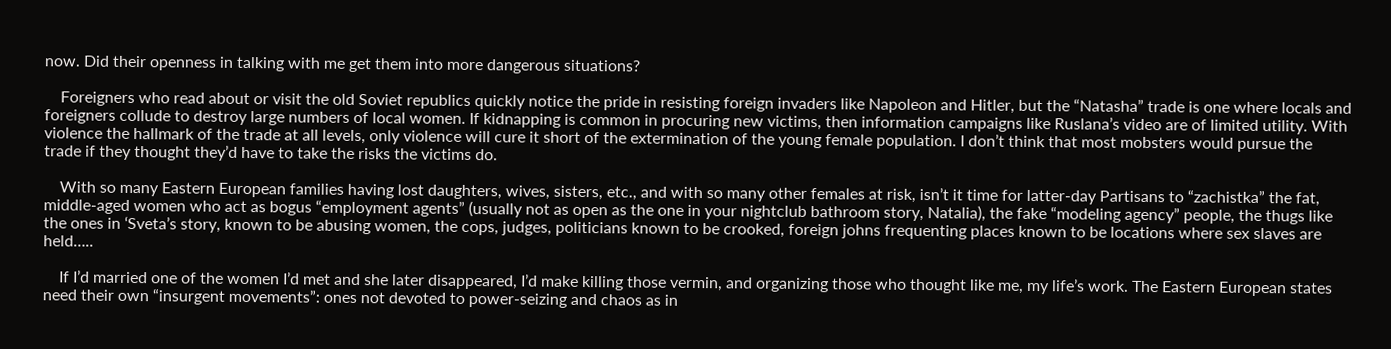now. Did their openness in talking with me get them into more dangerous situations?

    Foreigners who read about or visit the old Soviet republics quickly notice the pride in resisting foreign invaders like Napoleon and Hitler, but the “Natasha” trade is one where locals and foreigners collude to destroy large numbers of local women. If kidnapping is common in procuring new victims, then information campaigns like Ruslana’s video are of limited utility. With violence the hallmark of the trade at all levels, only violence will cure it short of the extermination of the young female population. I don’t think that most mobsters would pursue the trade if they thought they’d have to take the risks the victims do.

    With so many Eastern European families having lost daughters, wives, sisters, etc., and with so many other females at risk, isn’t it time for latter-day Partisans to “zachistka” the fat, middle-aged women who act as bogus “employment agents” (usually not as open as the one in your nightclub bathroom story, Natalia), the fake “modeling agency” people, the thugs like the ones in ‘Sveta’s story, known to be abusing women, the cops, judges, politicians known to be crooked, foreign johns frequenting places known to be locations where sex slaves are held…..

    If I’d married one of the women I’d met and she later disappeared, I’d make killing those vermin, and organizing those who thought like me, my life’s work. The Eastern European states need their own “insurgent movements”: ones not devoted to power-seizing and chaos as in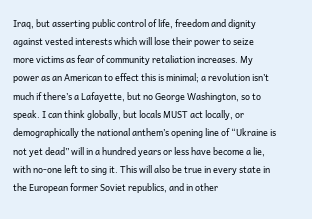Iraq, but asserting public control of life, freedom and dignity against vested interests which will lose their power to seize more victims as fear of community retaliation increases. My power as an American to effect this is minimal; a revolution isn’t much if there’s a Lafayette, but no George Washington, so to speak. I can think globally, but locals MUST act locally, or demographically the national anthem’s opening line of “Ukraine is not yet dead” will in a hundred years or less have become a lie, with no-one left to sing it. This will also be true in every state in the European former Soviet republics, and in other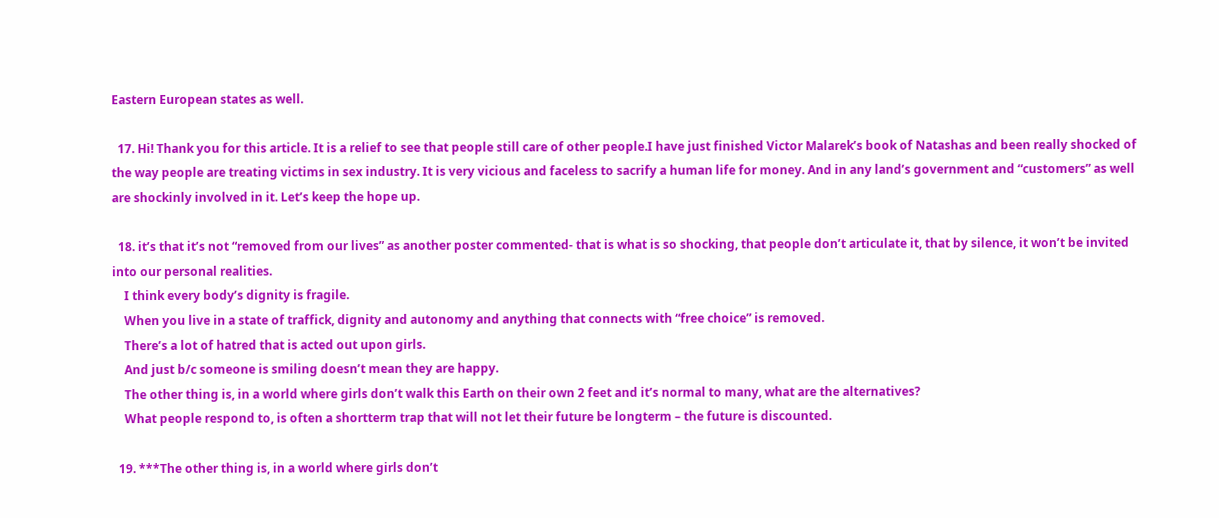Eastern European states as well.

  17. Hi! Thank you for this article. It is a relief to see that people still care of other people.I have just finished Victor Malarek’s book of Natashas and been really shocked of the way people are treating victims in sex industry. It is very vicious and faceless to sacrify a human life for money. And in any land’s government and “customers” as well are shockinly involved in it. Let’s keep the hope up.

  18. it’s that it’s not “removed from our lives” as another poster commented- that is what is so shocking, that people don’t articulate it, that by silence, it won’t be invited into our personal realities.
    I think every body’s dignity is fragile.
    When you live in a state of traffick, dignity and autonomy and anything that connects with “free choice” is removed.
    There’s a lot of hatred that is acted out upon girls.
    And just b/c someone is smiling doesn’t mean they are happy.
    The other thing is, in a world where girls don’t walk this Earth on their own 2 feet and it’s normal to many, what are the alternatives?
    What people respond to, is often a shortterm trap that will not let their future be longterm – the future is discounted.

  19. ***The other thing is, in a world where girls don’t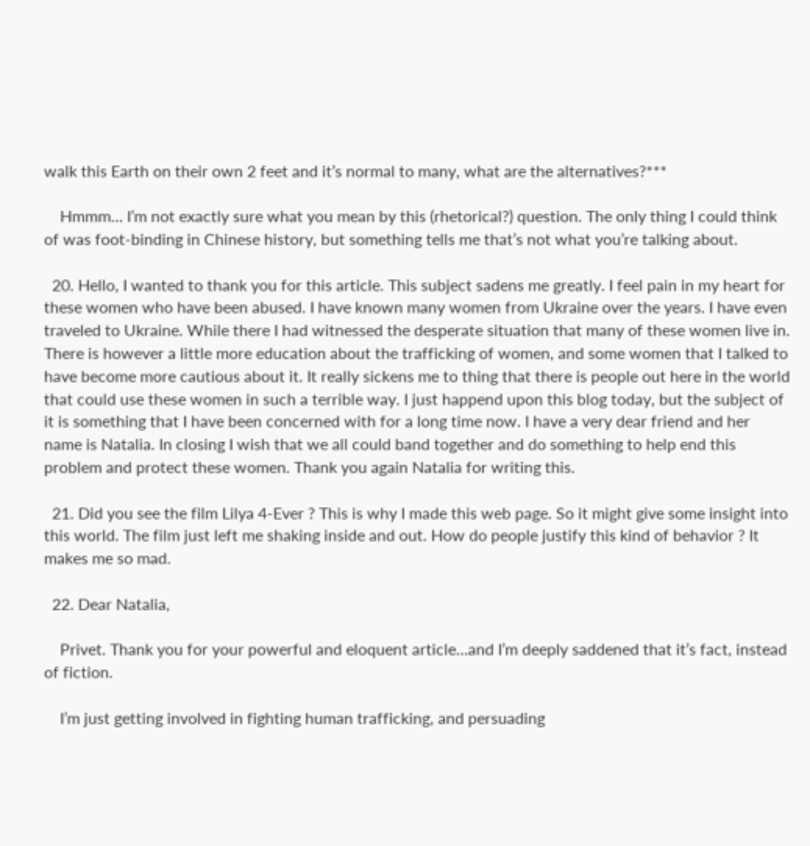walk this Earth on their own 2 feet and it’s normal to many, what are the alternatives?***

    Hmmm… I’m not exactly sure what you mean by this (rhetorical?) question. The only thing I could think of was foot-binding in Chinese history, but something tells me that’s not what you’re talking about.

  20. Hello, I wanted to thank you for this article. This subject sadens me greatly. I feel pain in my heart for these women who have been abused. I have known many women from Ukraine over the years. I have even traveled to Ukraine. While there I had witnessed the desperate situation that many of these women live in. There is however a little more education about the trafficking of women, and some women that I talked to have become more cautious about it. It really sickens me to thing that there is people out here in the world that could use these women in such a terrible way. I just happend upon this blog today, but the subject of it is something that I have been concerned with for a long time now. I have a very dear friend and her name is Natalia. In closing I wish that we all could band together and do something to help end this problem and protect these women. Thank you again Natalia for writing this.

  21. Did you see the film Lilya 4-Ever ? This is why I made this web page. So it might give some insight into this world. The film just left me shaking inside and out. How do people justify this kind of behavior ? It makes me so mad.

  22. Dear Natalia,

    Privet. Thank you for your powerful and eloquent article…and I’m deeply saddened that it’s fact, instead of fiction.

    I’m just getting involved in fighting human trafficking, and persuading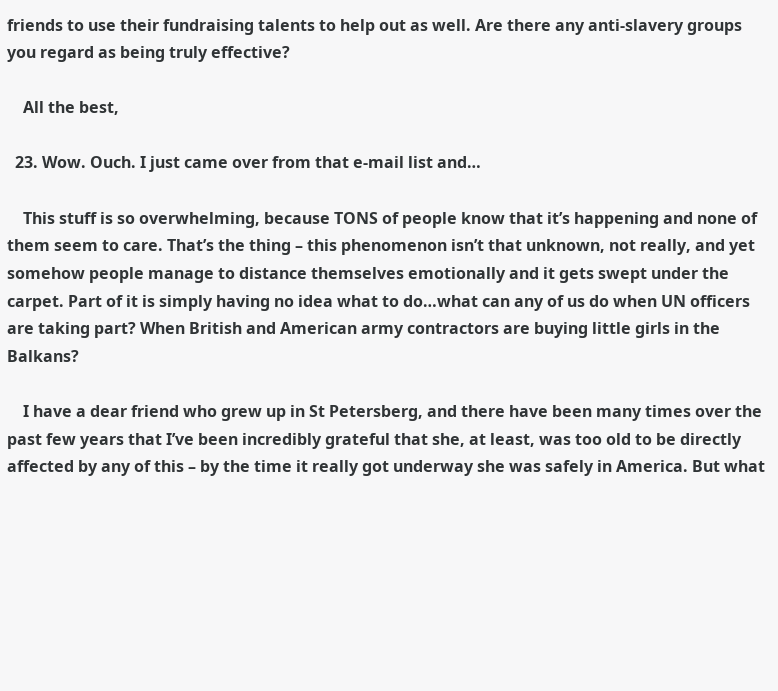friends to use their fundraising talents to help out as well. Are there any anti-slavery groups you regard as being truly effective?

    All the best,

  23. Wow. Ouch. I just came over from that e-mail list and…

    This stuff is so overwhelming, because TONS of people know that it’s happening and none of them seem to care. That’s the thing – this phenomenon isn’t that unknown, not really, and yet somehow people manage to distance themselves emotionally and it gets swept under the carpet. Part of it is simply having no idea what to do…what can any of us do when UN officers are taking part? When British and American army contractors are buying little girls in the Balkans?

    I have a dear friend who grew up in St Petersberg, and there have been many times over the past few years that I’ve been incredibly grateful that she, at least, was too old to be directly affected by any of this – by the time it really got underway she was safely in America. But what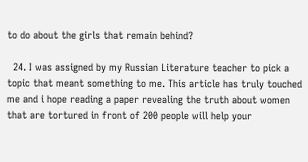to do about the girls that remain behind?

  24. I was assigned by my Russian Literature teacher to pick a topic that meant something to me. This article has truly touched me and i hope reading a paper revealing the truth about women that are tortured in front of 200 people will help your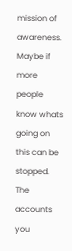mission of awareness. Maybe if more people know whats going on this can be stopped. The accounts you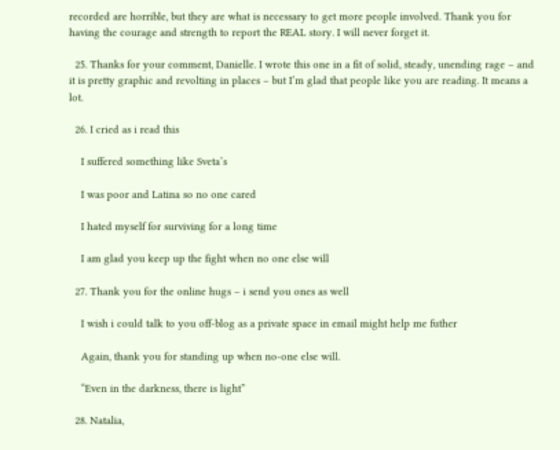recorded are horrible, but they are what is necessary to get more people involved. Thank you for having the courage and strength to report the REAL story. I will never forget it.

  25. Thanks for your comment, Danielle. I wrote this one in a fit of solid, steady, unending rage – and it is pretty graphic and revolting in places – but I’m glad that people like you are reading. It means a lot.

  26. I cried as i read this

    I suffered something like Sveta’s

    I was poor and Latina so no one cared

    I hated myself for surviving for a long time

    I am glad you keep up the fight when no one else will

  27. Thank you for the online hugs – i send you ones as well

    I wish i could talk to you off-blog as a private space in email might help me futher

    Again, thank you for standing up when no-one else will.

    “Even in the darkness, there is light”

  28. Natalia,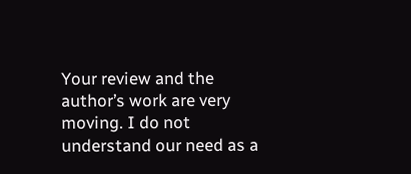Your review and the author’s work are very moving. I do not understand our need as a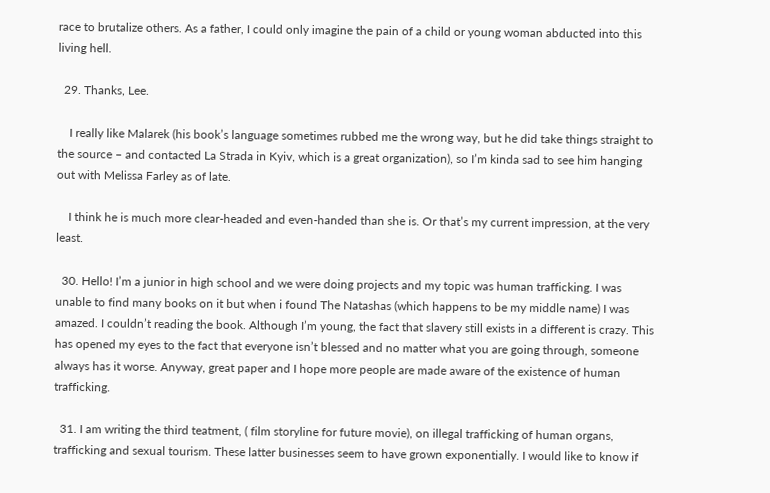race to brutalize others. As a father, I could only imagine the pain of a child or young woman abducted into this living hell.

  29. Thanks, Lee.

    I really like Malarek (his book’s language sometimes rubbed me the wrong way, but he did take things straight to the source – and contacted La Strada in Kyiv, which is a great organization), so I’m kinda sad to see him hanging out with Melissa Farley as of late.

    I think he is much more clear-headed and even-handed than she is. Or that’s my current impression, at the very least.

  30. Hello! I’m a junior in high school and we were doing projects and my topic was human trafficking. I was unable to find many books on it but when i found The Natashas (which happens to be my middle name) I was amazed. I couldn’t reading the book. Although I’m young, the fact that slavery still exists in a different is crazy. This has opened my eyes to the fact that everyone isn’t blessed and no matter what you are going through, someone always has it worse. Anyway, great paper and I hope more people are made aware of the existence of human trafficking.

  31. I am writing the third teatment, ( film storyline for future movie), on illegal trafficking of human organs, trafficking and sexual tourism. These latter businesses seem to have grown exponentially. I would like to know if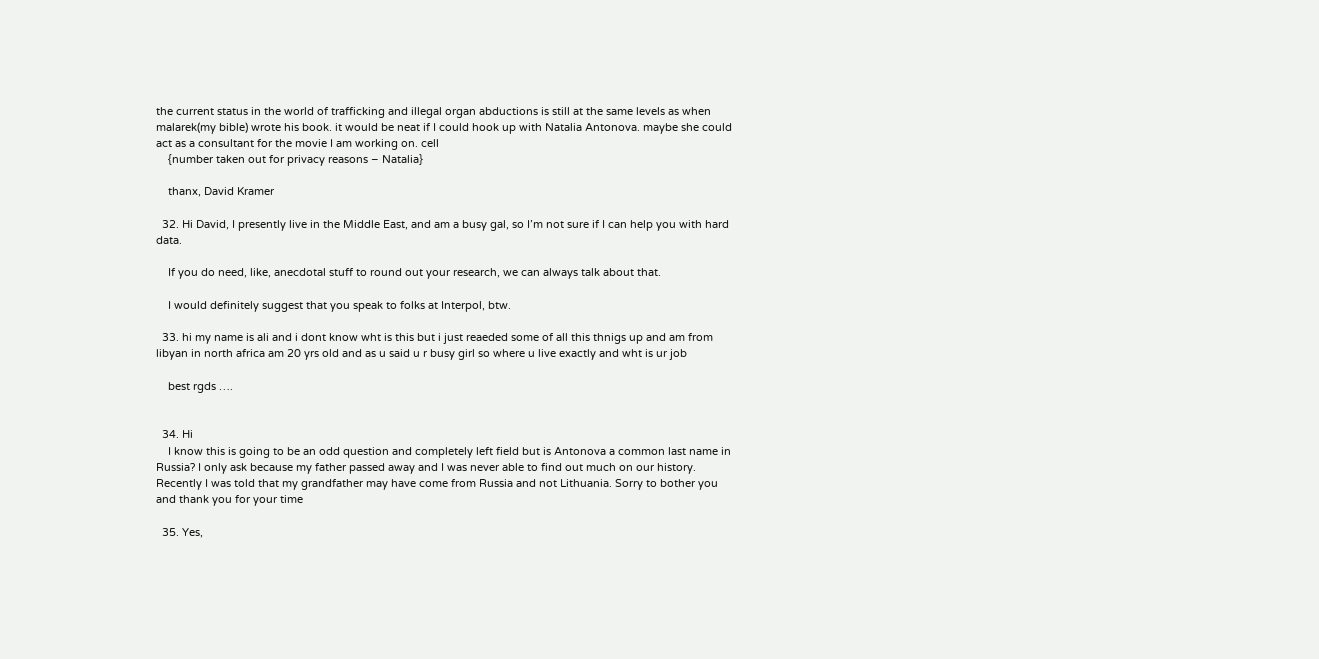the current status in the world of trafficking and illegal organ abductions is still at the same levels as when malarek(my bible) wrote his book. it would be neat if I could hook up with Natalia Antonova. maybe she could act as a consultant for the movie I am working on. cell
    {number taken out for privacy reasons – Natalia}

    thanx, David Kramer

  32. Hi David, I presently live in the Middle East, and am a busy gal, so I’m not sure if I can help you with hard data.

    If you do need, like, anecdotal stuff to round out your research, we can always talk about that.

    I would definitely suggest that you speak to folks at Interpol, btw.

  33. hi my name is ali and i dont know wht is this but i just reaeded some of all this thnigs up and am from libyan in north africa am 20 yrs old and as u said u r busy girl so where u live exactly and wht is ur job

    best rgds ….


  34. Hi
    I know this is going to be an odd question and completely left field but is Antonova a common last name in Russia? I only ask because my father passed away and I was never able to find out much on our history. Recently I was told that my grandfather may have come from Russia and not Lithuania. Sorry to bother you and thank you for your time

  35. Yes,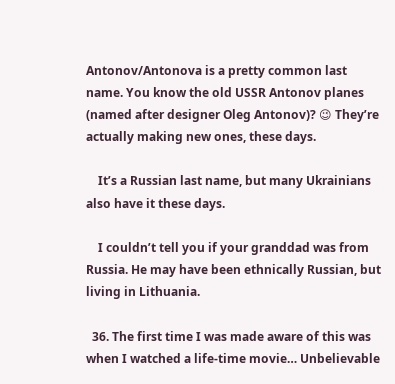Antonov/Antonova is a pretty common last name. You know the old USSR Antonov planes (named after designer Oleg Antonov)? 😉 They’re actually making new ones, these days.

    It’s a Russian last name, but many Ukrainians also have it these days.

    I couldn’t tell you if your granddad was from Russia. He may have been ethnically Russian, but living in Lithuania.

  36. The first time I was made aware of this was when I watched a life-time movie… Unbelievable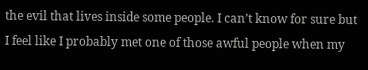the evil that lives inside some people. I can’t know for sure but I feel like I probably met one of those awful people when my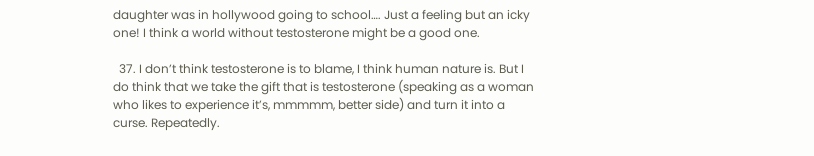daughter was in hollywood going to school…. Just a feeling but an icky one! I think a world without testosterone might be a good one.

  37. I don’t think testosterone is to blame, I think human nature is. But I do think that we take the gift that is testosterone (speaking as a woman who likes to experience it’s, mmmmm, better side) and turn it into a curse. Repeatedly.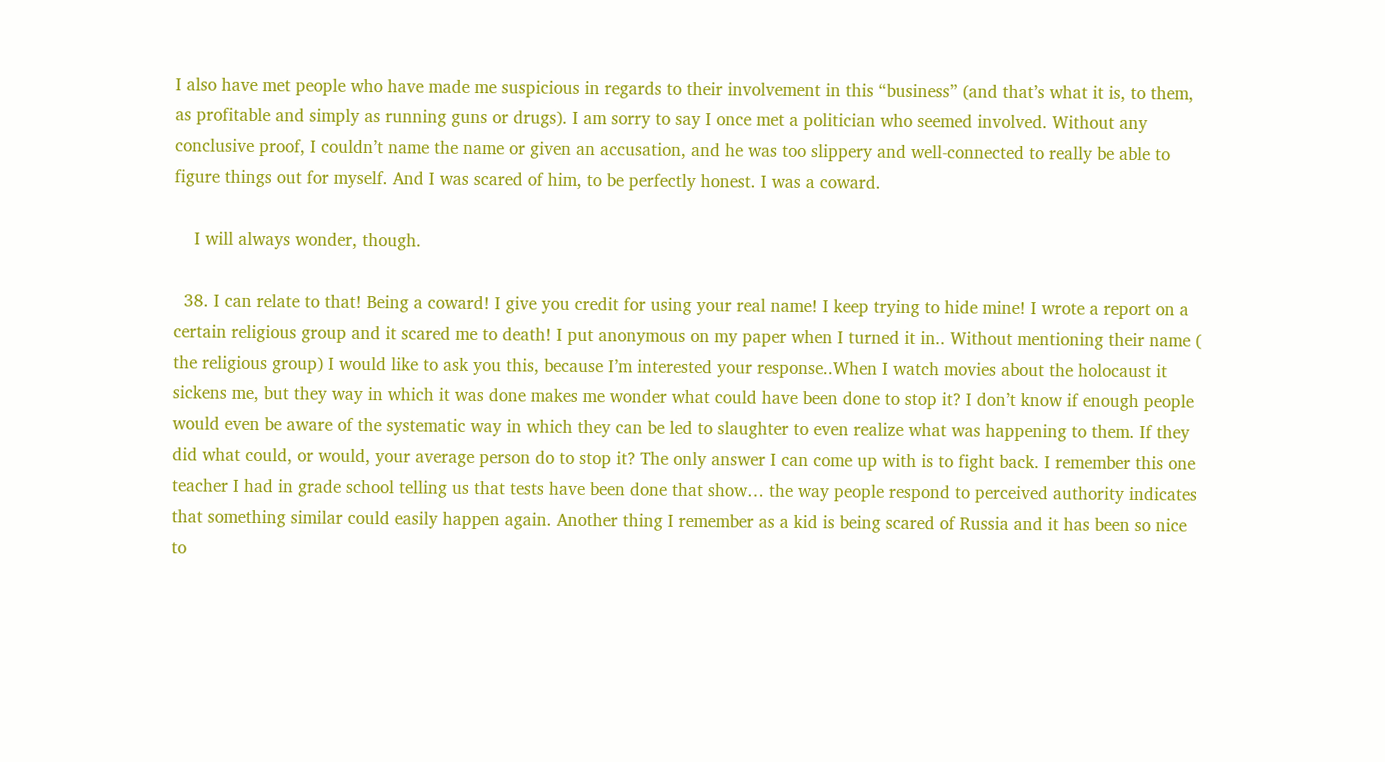I also have met people who have made me suspicious in regards to their involvement in this “business” (and that’s what it is, to them, as profitable and simply as running guns or drugs). I am sorry to say I once met a politician who seemed involved. Without any conclusive proof, I couldn’t name the name or given an accusation, and he was too slippery and well-connected to really be able to figure things out for myself. And I was scared of him, to be perfectly honest. I was a coward.

    I will always wonder, though.

  38. I can relate to that! Being a coward! I give you credit for using your real name! I keep trying to hide mine! I wrote a report on a certain religious group and it scared me to death! I put anonymous on my paper when I turned it in.. Without mentioning their name ( the religious group) I would like to ask you this, because I’m interested your response..When I watch movies about the holocaust it sickens me, but they way in which it was done makes me wonder what could have been done to stop it? I don’t know if enough people would even be aware of the systematic way in which they can be led to slaughter to even realize what was happening to them. If they did what could, or would, your average person do to stop it? The only answer I can come up with is to fight back. I remember this one teacher I had in grade school telling us that tests have been done that show… the way people respond to perceived authority indicates that something similar could easily happen again. Another thing I remember as a kid is being scared of Russia and it has been so nice to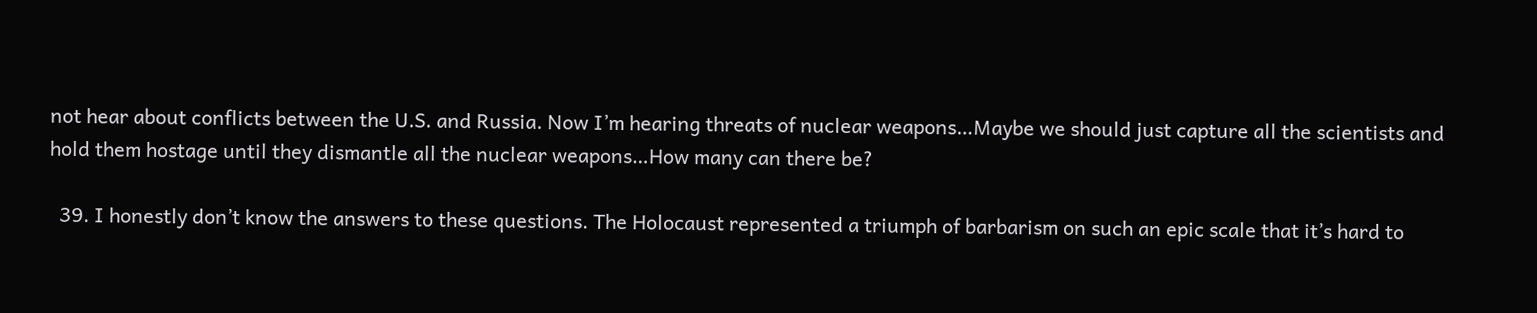not hear about conflicts between the U.S. and Russia. Now I’m hearing threats of nuclear weapons…Maybe we should just capture all the scientists and hold them hostage until they dismantle all the nuclear weapons…How many can there be?

  39. I honestly don’t know the answers to these questions. The Holocaust represented a triumph of barbarism on such an epic scale that it’s hard to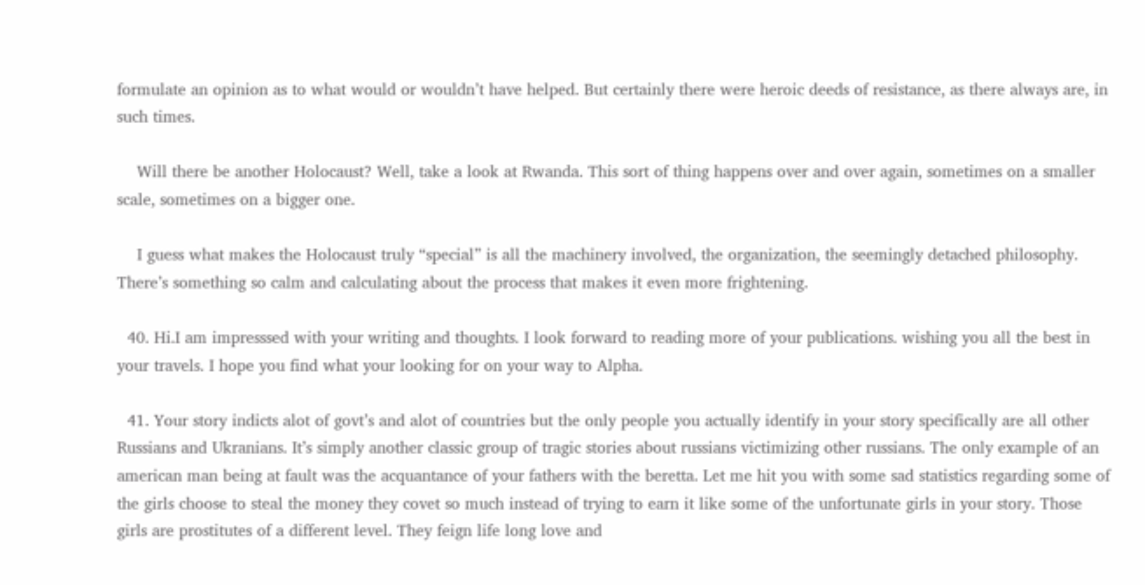formulate an opinion as to what would or wouldn’t have helped. But certainly there were heroic deeds of resistance, as there always are, in such times.

    Will there be another Holocaust? Well, take a look at Rwanda. This sort of thing happens over and over again, sometimes on a smaller scale, sometimes on a bigger one.

    I guess what makes the Holocaust truly “special” is all the machinery involved, the organization, the seemingly detached philosophy. There’s something so calm and calculating about the process that makes it even more frightening.

  40. Hi.I am impresssed with your writing and thoughts. I look forward to reading more of your publications. wishing you all the best in your travels. I hope you find what your looking for on your way to Alpha.

  41. Your story indicts alot of govt’s and alot of countries but the only people you actually identify in your story specifically are all other Russians and Ukranians. It’s simply another classic group of tragic stories about russians victimizing other russians. The only example of an american man being at fault was the acquantance of your fathers with the beretta. Let me hit you with some sad statistics regarding some of the girls choose to steal the money they covet so much instead of trying to earn it like some of the unfortunate girls in your story. Those girls are prostitutes of a different level. They feign life long love and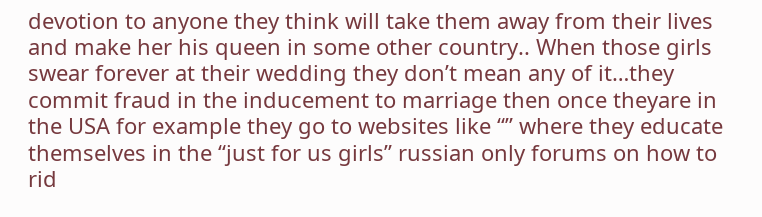devotion to anyone they think will take them away from their lives and make her his queen in some other country.. When those girls swear forever at their wedding they don’t mean any of it…they commit fraud in the inducement to marriage then once theyare in the USA for example they go to websites like “” where they educate themselves in the “just for us girls” russian only forums on how to rid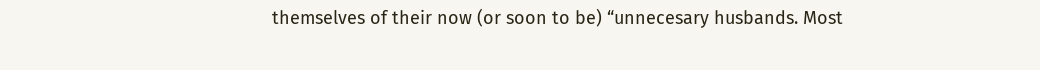themselves of their now (or soon to be) “unnecesary husbands. Most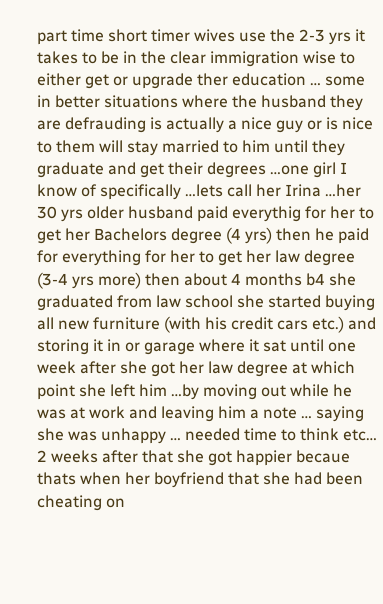part time short timer wives use the 2-3 yrs it takes to be in the clear immigration wise to either get or upgrade ther education … some in better situations where the husband they are defrauding is actually a nice guy or is nice to them will stay married to him until they graduate and get their degrees …one girl I know of specifically …lets call her Irina …her 30 yrs older husband paid everythig for her to get her Bachelors degree (4 yrs) then he paid for everything for her to get her law degree (3-4 yrs more) then about 4 months b4 she graduated from law school she started buying all new furniture (with his credit cars etc.) and storing it in or garage where it sat until one week after she got her law degree at which point she left him …by moving out while he was at work and leaving him a note … saying she was unhappy … needed time to think etc… 2 weeks after that she got happier becaue thats when her boyfriend that she had been cheating on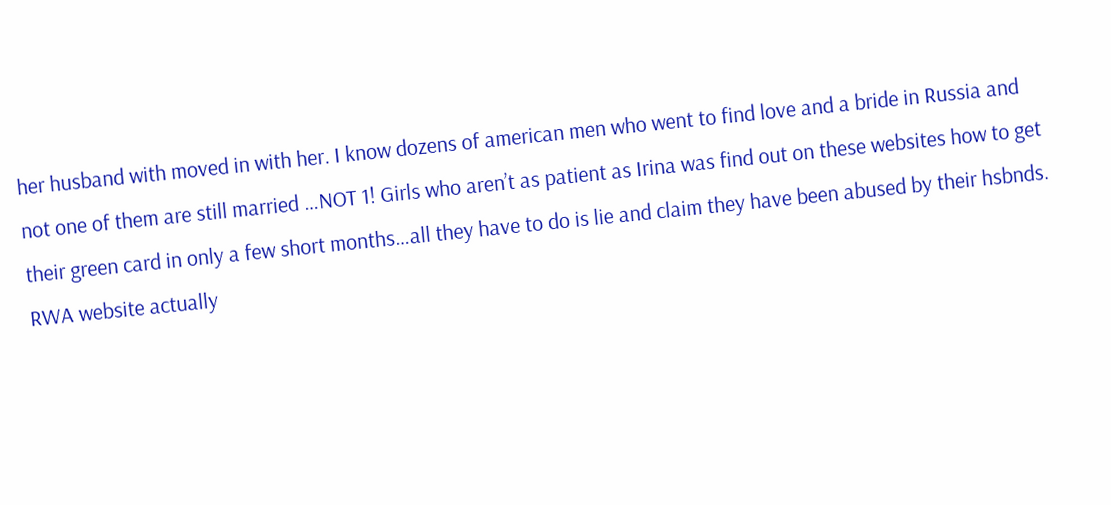her husband with moved in with her. I know dozens of american men who went to find love and a bride in Russia and not one of them are still married …NOT 1! Girls who aren’t as patient as Irina was find out on these websites how to get their green card in only a few short months…all they have to do is lie and claim they have been abused by their hsbnds. RWA website actually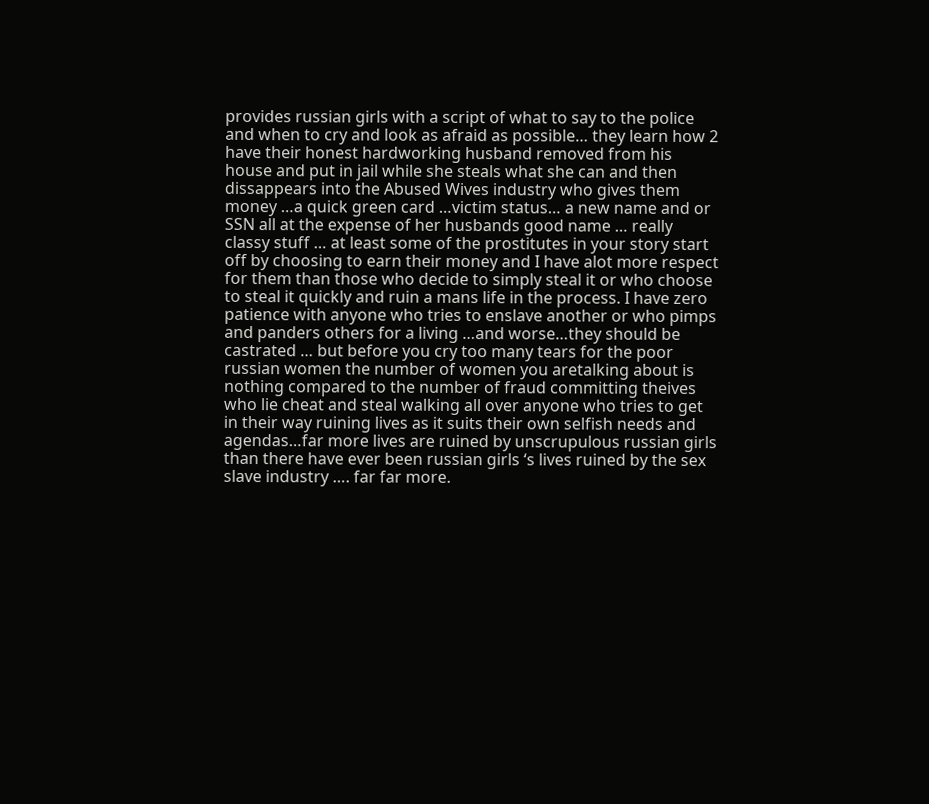provides russian girls with a script of what to say to the police and when to cry and look as afraid as possible… they learn how 2 have their honest hardworking husband removed from his house and put in jail while she steals what she can and then dissappears into the Abused Wives industry who gives them money …a quick green card …victim status… a new name and or SSN all at the expense of her husbands good name … really classy stuff … at least some of the prostitutes in your story start off by choosing to earn their money and I have alot more respect for them than those who decide to simply steal it or who choose to steal it quickly and ruin a mans life in the process. I have zero patience with anyone who tries to enslave another or who pimps and panders others for a living …and worse…they should be castrated … but before you cry too many tears for the poor russian women the number of women you aretalking about is nothing compared to the number of fraud committing theives who lie cheat and steal walking all over anyone who tries to get in their way ruining lives as it suits their own selfish needs and agendas…far more lives are ruined by unscrupulous russian girls than there have ever been russian girls ‘s lives ruined by the sex slave industry …. far far more.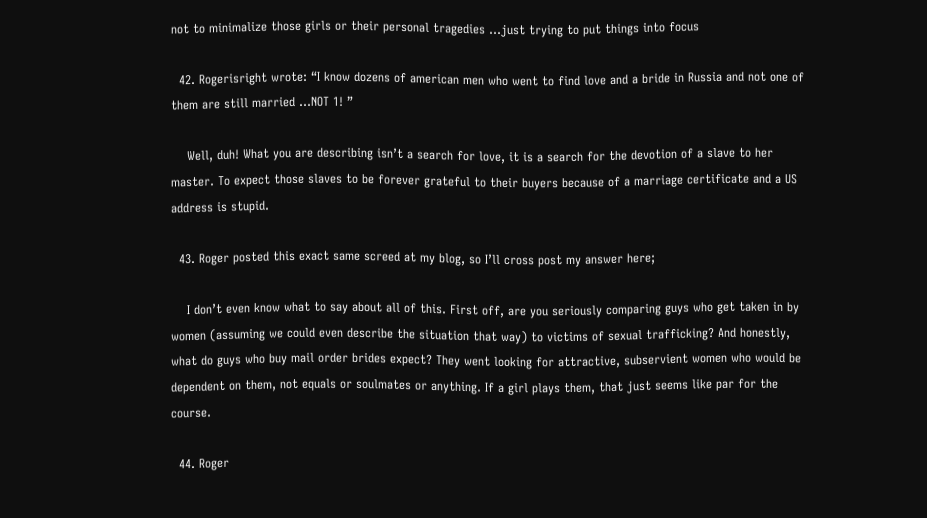not to minimalize those girls or their personal tragedies …just trying to put things into focus

  42. Rogerisright wrote: “I know dozens of american men who went to find love and a bride in Russia and not one of them are still married …NOT 1! ”

    Well, duh! What you are describing isn’t a search for love, it is a search for the devotion of a slave to her master. To expect those slaves to be forever grateful to their buyers because of a marriage certificate and a US address is stupid.

  43. Roger posted this exact same screed at my blog, so I’ll cross post my answer here;

    I don’t even know what to say about all of this. First off, are you seriously comparing guys who get taken in by women (assuming we could even describe the situation that way) to victims of sexual trafficking? And honestly, what do guys who buy mail order brides expect? They went looking for attractive, subservient women who would be dependent on them, not equals or soulmates or anything. If a girl plays them, that just seems like par for the course.

  44. Roger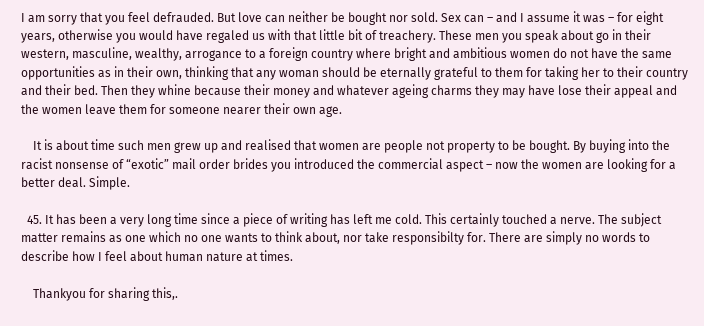I am sorry that you feel defrauded. But love can neither be bought nor sold. Sex can – and I assume it was – for eight years, otherwise you would have regaled us with that little bit of treachery. These men you speak about go in their western, masculine, wealthy, arrogance to a foreign country where bright and ambitious women do not have the same opportunities as in their own, thinking that any woman should be eternally grateful to them for taking her to their country and their bed. Then they whine because their money and whatever ageing charms they may have lose their appeal and the women leave them for someone nearer their own age.

    It is about time such men grew up and realised that women are people not property to be bought. By buying into the racist nonsense of “exotic” mail order brides you introduced the commercial aspect – now the women are looking for a better deal. Simple.

  45. It has been a very long time since a piece of writing has left me cold. This certainly touched a nerve. The subject matter remains as one which no one wants to think about, nor take responsibilty for. There are simply no words to describe how I feel about human nature at times.

    Thankyou for sharing this,.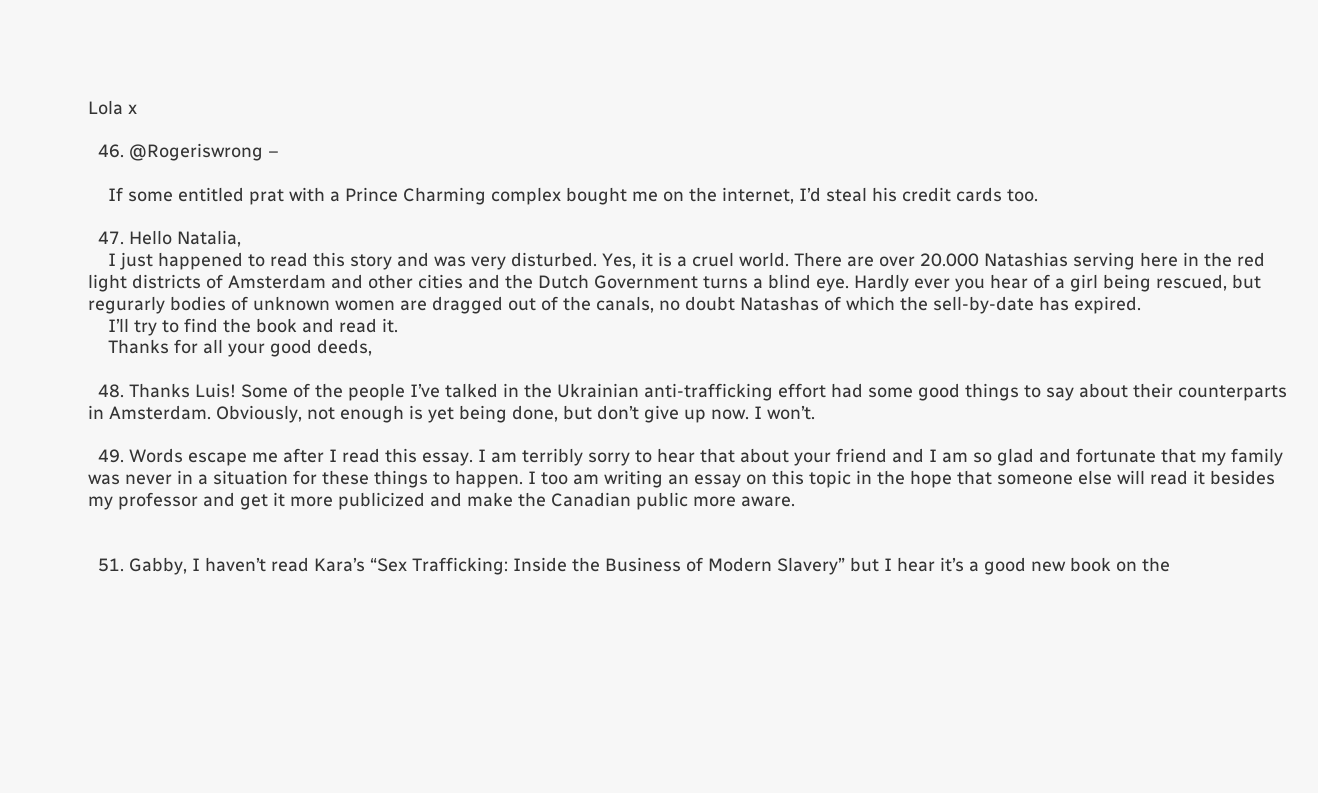Lola x

  46. @Rogeriswrong –

    If some entitled prat with a Prince Charming complex bought me on the internet, I’d steal his credit cards too.

  47. Hello Natalia,
    I just happened to read this story and was very disturbed. Yes, it is a cruel world. There are over 20.000 Natashias serving here in the red light districts of Amsterdam and other cities and the Dutch Government turns a blind eye. Hardly ever you hear of a girl being rescued, but regurarly bodies of unknown women are dragged out of the canals, no doubt Natashas of which the sell-by-date has expired.
    I’ll try to find the book and read it.
    Thanks for all your good deeds,

  48. Thanks Luis! Some of the people I’ve talked in the Ukrainian anti-trafficking effort had some good things to say about their counterparts in Amsterdam. Obviously, not enough is yet being done, but don’t give up now. I won’t.

  49. Words escape me after I read this essay. I am terribly sorry to hear that about your friend and I am so glad and fortunate that my family was never in a situation for these things to happen. I too am writing an essay on this topic in the hope that someone else will read it besides my professor and get it more publicized and make the Canadian public more aware.


  51. Gabby, I haven’t read Kara’s “Sex Trafficking: Inside the Business of Modern Slavery” but I hear it’s a good new book on the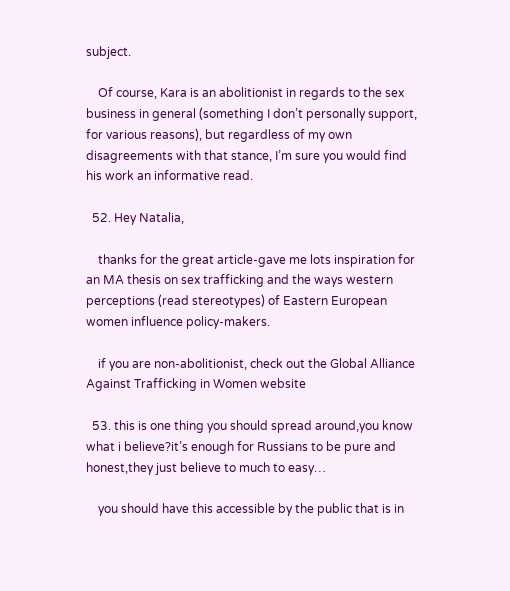subject.

    Of course, Kara is an abolitionist in regards to the sex business in general (something I don’t personally support, for various reasons), but regardless of my own disagreements with that stance, I’m sure you would find his work an informative read.

  52. Hey Natalia,

    thanks for the great article-gave me lots inspiration for an MA thesis on sex trafficking and the ways western perceptions (read stereotypes) of Eastern European women influence policy-makers.

    if you are non-abolitionist, check out the Global Alliance Against Trafficking in Women website

  53. this is one thing you should spread around,you know what i believe?it’s enough for Russians to be pure and honest,they just believe to much to easy…

    you should have this accessible by the public that is in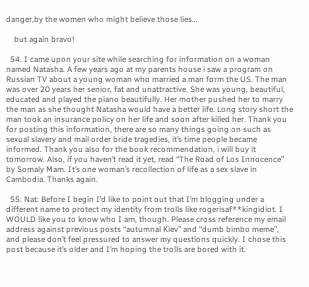danger,by the women who might believe those lies…

    but again bravo!

  54. I came upon your site while searching for information on a woman named Natasha. A few years ago at my parents house i saw a program on Russian TV about a young woman who married a man form the US. The man was over 20 years her senior, fat and unattractive. She was young, beautiful, educated and played the piano beautifully. Her mother pushed her to marry the man as she thought Natasha would have a better life. Long story short the man took an insurance policy on her life and soon after killed her. Thank you for posting this information, there are so many things going on such as sexual slavery and mail order bride tragedies, it’s time people became informed. Thank you also for the book recommendation, i will buy it tomorrow. Also, if you haven’t read it yet, read “The Road of Los Innocence” by Somaly Mam. It’s one woman’s recollection of life as a sex slave in Cambodia. Thanks again.

  55. Nat: Before I begin I’d like to point out that I’m blogging under a different name to protect my identity from trolls like rogerisaf**kingidiot. I WOULD like you to know who I am, though. Please cross reference my email address against previous posts “autumnal Kiev” and “dumb bimbo meme”, and please don’t feel pressured to answer my questions quickly. I chose this post because it’s older and I’m hoping the trolls are bored with it.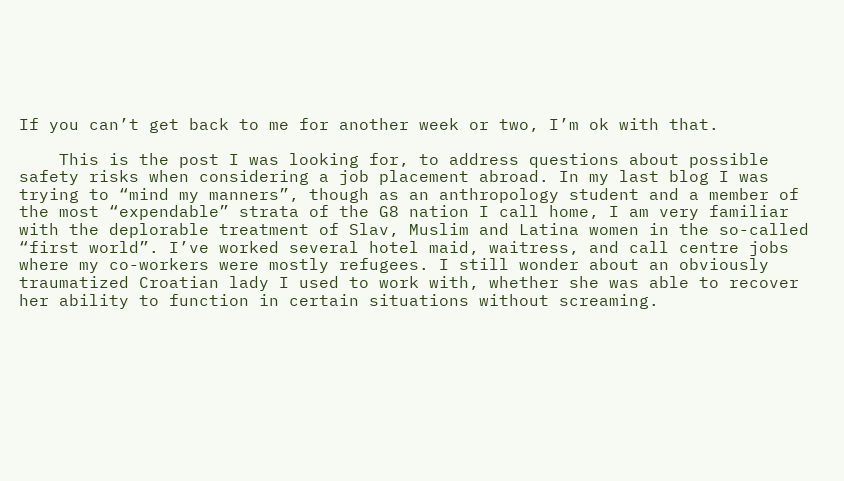If you can’t get back to me for another week or two, I’m ok with that.

    This is the post I was looking for, to address questions about possible safety risks when considering a job placement abroad. In my last blog I was trying to “mind my manners”, though as an anthropology student and a member of the most “expendable” strata of the G8 nation I call home, I am very familiar with the deplorable treatment of Slav, Muslim and Latina women in the so-called “first world”. I’ve worked several hotel maid, waitress, and call centre jobs where my co-workers were mostly refugees. I still wonder about an obviously traumatized Croatian lady I used to work with, whether she was able to recover her ability to function in certain situations without screaming.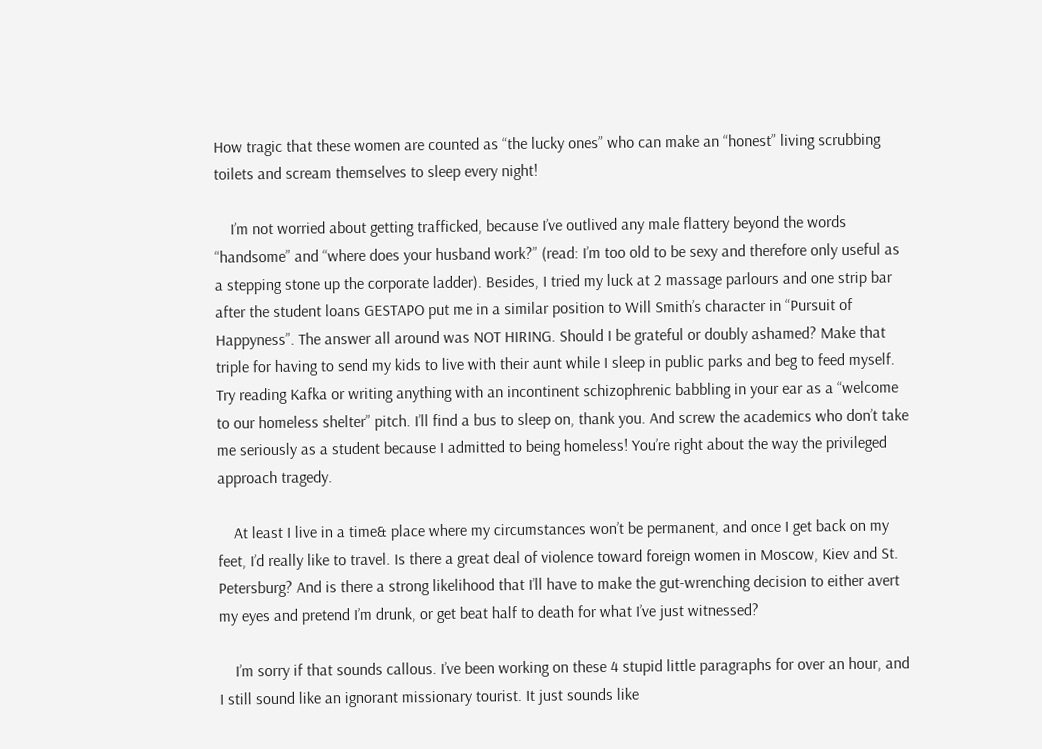How tragic that these women are counted as “the lucky ones” who can make an “honest” living scrubbing toilets and scream themselves to sleep every night!

    I’m not worried about getting trafficked, because I’ve outlived any male flattery beyond the words “handsome” and “where does your husband work?” (read: I’m too old to be sexy and therefore only useful as a stepping stone up the corporate ladder). Besides, I tried my luck at 2 massage parlours and one strip bar after the student loans GESTAPO put me in a similar position to Will Smith’s character in “Pursuit of Happyness”. The answer all around was NOT HIRING. Should I be grateful or doubly ashamed? Make that triple for having to send my kids to live with their aunt while I sleep in public parks and beg to feed myself. Try reading Kafka or writing anything with an incontinent schizophrenic babbling in your ear as a “welcome to our homeless shelter” pitch. I’ll find a bus to sleep on, thank you. And screw the academics who don’t take me seriously as a student because I admitted to being homeless! You’re right about the way the privileged approach tragedy.

    At least I live in a time& place where my circumstances won’t be permanent, and once I get back on my feet, I’d really like to travel. Is there a great deal of violence toward foreign women in Moscow, Kiev and St. Petersburg? And is there a strong likelihood that I’ll have to make the gut-wrenching decision to either avert my eyes and pretend I’m drunk, or get beat half to death for what I’ve just witnessed?

    I’m sorry if that sounds callous. I’ve been working on these 4 stupid little paragraphs for over an hour, and I still sound like an ignorant missionary tourist. It just sounds like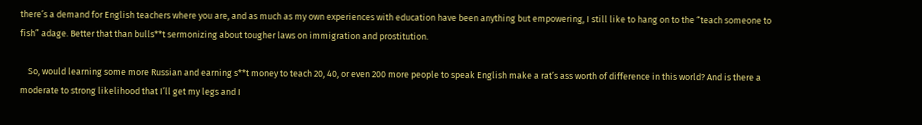there’s a demand for English teachers where you are, and as much as my own experiences with education have been anything but empowering, I still like to hang on to the “teach someone to fish” adage. Better that than bulls**t sermonizing about tougher laws on immigration and prostitution.

    So, would learning some more Russian and earning s**t money to teach 20, 40, or even 200 more people to speak English make a rat’s ass worth of difference in this world? And is there a moderate to strong likelihood that I’ll get my legs and I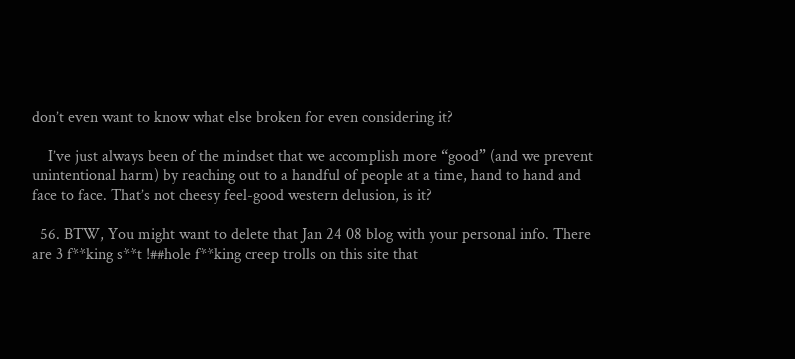don’t even want to know what else broken for even considering it?

    I’ve just always been of the mindset that we accomplish more “good” (and we prevent unintentional harm) by reaching out to a handful of people at a time, hand to hand and face to face. That’s not cheesy feel-good western delusion, is it?

  56. BTW, You might want to delete that Jan 24 08 blog with your personal info. There are 3 f**king s**t !##hole f**king creep trolls on this site that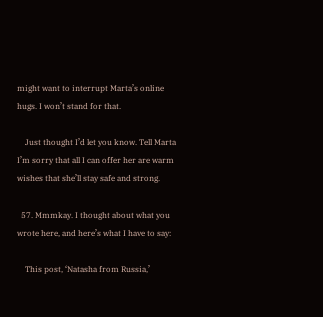might want to interrupt Marta’s online hugs. I won’t stand for that.

    Just thought I’d let you know. Tell Marta I’m sorry that all I can offer her are warm wishes that she’ll stay safe and strong.

  57. Mmmkay. I thought about what you wrote here, and here’s what I have to say:

    This post, ‘Natasha from Russia,’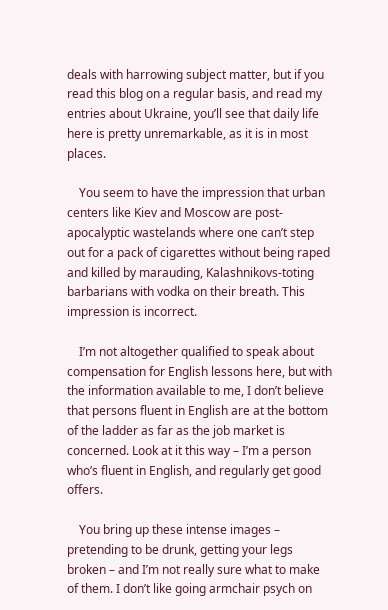deals with harrowing subject matter, but if you read this blog on a regular basis, and read my entries about Ukraine, you’ll see that daily life here is pretty unremarkable, as it is in most places.

    You seem to have the impression that urban centers like Kiev and Moscow are post-apocalyptic wastelands where one can’t step out for a pack of cigarettes without being raped and killed by marauding, Kalashnikovs-toting barbarians with vodka on their breath. This impression is incorrect.

    I’m not altogether qualified to speak about compensation for English lessons here, but with the information available to me, I don’t believe that persons fluent in English are at the bottom of the ladder as far as the job market is concerned. Look at it this way – I’m a person who’s fluent in English, and regularly get good offers.

    You bring up these intense images – pretending to be drunk, getting your legs broken – and I’m not really sure what to make of them. I don’t like going armchair psych on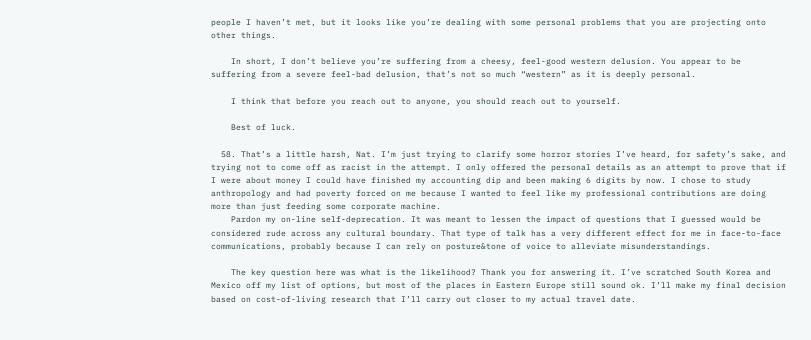people I haven’t met, but it looks like you’re dealing with some personal problems that you are projecting onto other things.

    In short, I don’t believe you’re suffering from a cheesy, feel-good western delusion. You appear to be suffering from a severe feel-bad delusion, that’s not so much “western” as it is deeply personal.

    I think that before you reach out to anyone, you should reach out to yourself.

    Best of luck.

  58. That’s a little harsh, Nat. I’m just trying to clarify some horror stories I’ve heard, for safety’s sake, and trying not to come off as racist in the attempt. I only offered the personal details as an attempt to prove that if I were about money I could have finished my accounting dip and been making 6 digits by now. I chose to study anthropology and had poverty forced on me because I wanted to feel like my professional contributions are doing more than just feeding some corporate machine.
    Pardon my on-line self-deprecation. It was meant to lessen the impact of questions that I guessed would be considered rude across any cultural boundary. That type of talk has a very different effect for me in face-to-face communications, probably because I can rely on posture&tone of voice to alleviate misunderstandings.

    The key question here was what is the likelihood? Thank you for answering it. I’ve scratched South Korea and Mexico off my list of options, but most of the places in Eastern Europe still sound ok. I’ll make my final decision based on cost-of-living research that I’ll carry out closer to my actual travel date.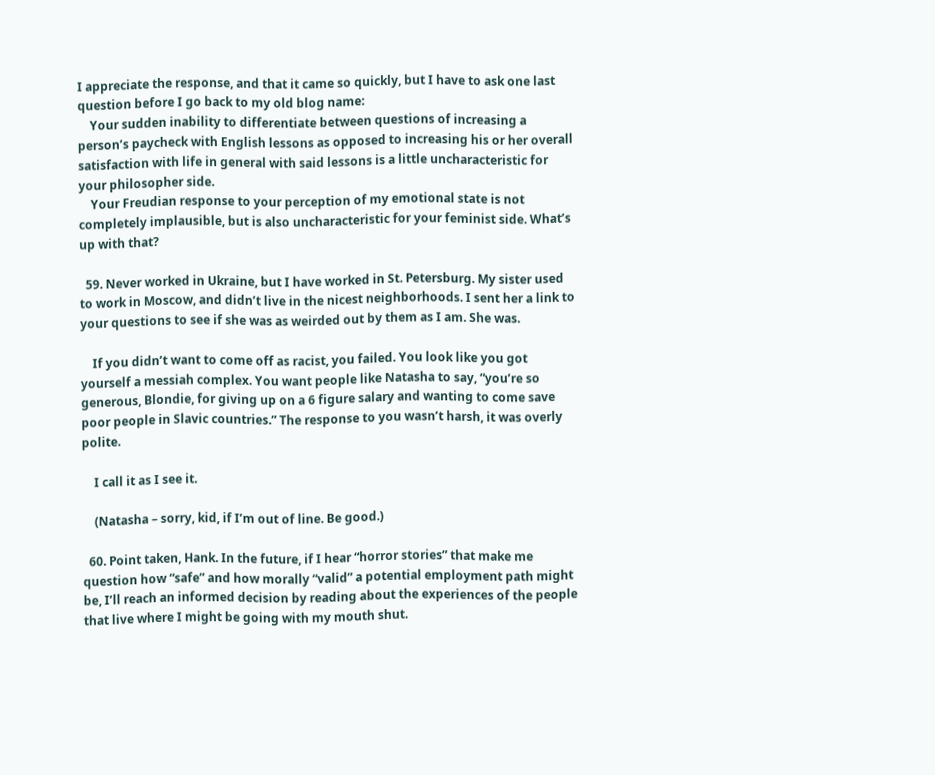I appreciate the response, and that it came so quickly, but I have to ask one last question before I go back to my old blog name:
    Your sudden inability to differentiate between questions of increasing a person’s paycheck with English lessons as opposed to increasing his or her overall satisfaction with life in general with said lessons is a little uncharacteristic for your philosopher side.
    Your Freudian response to your perception of my emotional state is not completely implausible, but is also uncharacteristic for your feminist side. What’s up with that?

  59. Never worked in Ukraine, but I have worked in St. Petersburg. My sister used to work in Moscow, and didn’t live in the nicest neighborhoods. I sent her a link to your questions to see if she was as weirded out by them as I am. She was.

    If you didn’t want to come off as racist, you failed. You look like you got yourself a messiah complex. You want people like Natasha to say, “you’re so generous, Blondie, for giving up on a 6 figure salary and wanting to come save poor people in Slavic countries.” The response to you wasn’t harsh, it was overly polite.

    I call it as I see it.

    (Natasha – sorry, kid, if I’m out of line. Be good.)

  60. Point taken, Hank. In the future, if I hear “horror stories” that make me question how “safe” and how morally “valid” a potential employment path might be, I’ll reach an informed decision by reading about the experiences of the people that live where I might be going with my mouth shut.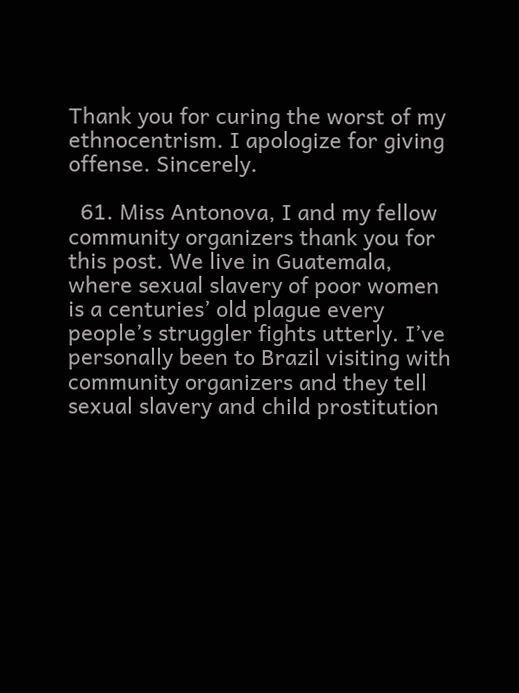Thank you for curing the worst of my ethnocentrism. I apologize for giving offense. Sincerely.

  61. Miss Antonova, I and my fellow community organizers thank you for this post. We live in Guatemala, where sexual slavery of poor women is a centuries’ old plague every people’s struggler fights utterly. I’ve personally been to Brazil visiting with community organizers and they tell sexual slavery and child prostitution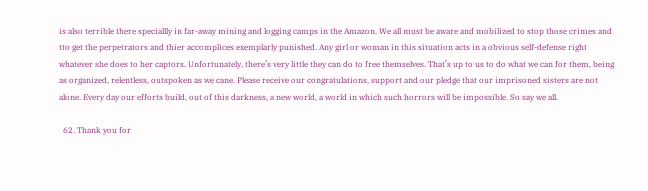is also terrible there speciallly in far-away mining and logging camps in the Amazon. We all must be aware and mobilized to stop those crimes and tto get the perpetrators and thier accomplices exemplarly punished. Any girl or woman in this situation acts in a obvious self-defense right whatever she does to her captors. Unfortunately, there’s very little they can do to free themselves. That’s up to us to do what we can for them, being as organized, relentless, outspoken as we cane. Please receive our congratulations, support and our pledge that our imprisoned sisters are not alone. Every day our efforts build, out of this darkness, a new world, a world in which such horrors will be impossible. So say we all.

  62. Thank you for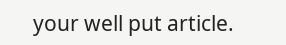your well put article.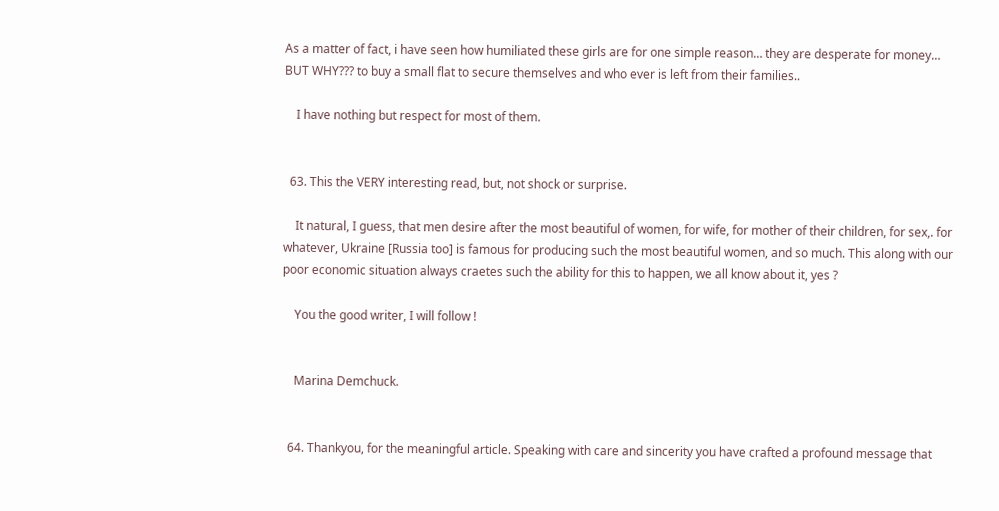As a matter of fact, i have seen how humiliated these girls are for one simple reason… they are desperate for money… BUT WHY??? to buy a small flat to secure themselves and who ever is left from their families..

    I have nothing but respect for most of them.


  63. This the VERY interesting read, but, not shock or surprise.

    It natural, I guess, that men desire after the most beautiful of women, for wife, for mother of their children, for sex,. for whatever, Ukraine [Russia too] is famous for producing such the most beautiful women, and so much. This along with our poor economic situation always craetes such the ability for this to happen, we all know about it, yes ?

    You the good writer, I will follow !


    Marina Demchuck.


  64. Thankyou, for the meaningful article. Speaking with care and sincerity you have crafted a profound message that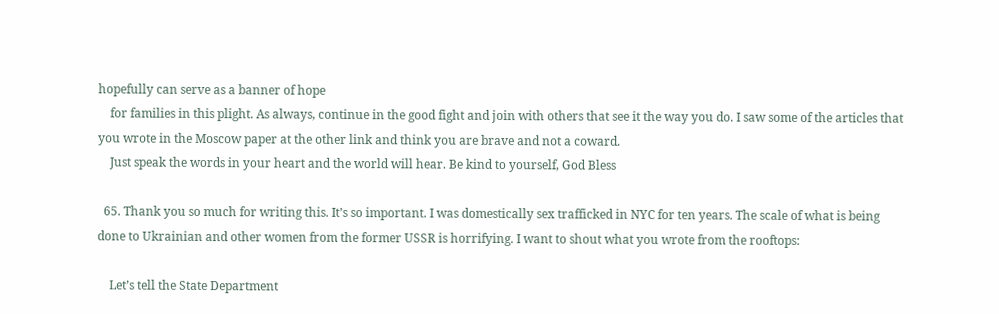hopefully can serve as a banner of hope
    for families in this plight. As always, continue in the good fight and join with others that see it the way you do. I saw some of the articles that you wrote in the Moscow paper at the other link and think you are brave and not a coward.
    Just speak the words in your heart and the world will hear. Be kind to yourself, God Bless

  65. Thank you so much for writing this. It’s so important. I was domestically sex trafficked in NYC for ten years. The scale of what is being done to Ukrainian and other women from the former USSR is horrifying. I want to shout what you wrote from the rooftops:

    Let’s tell the State Department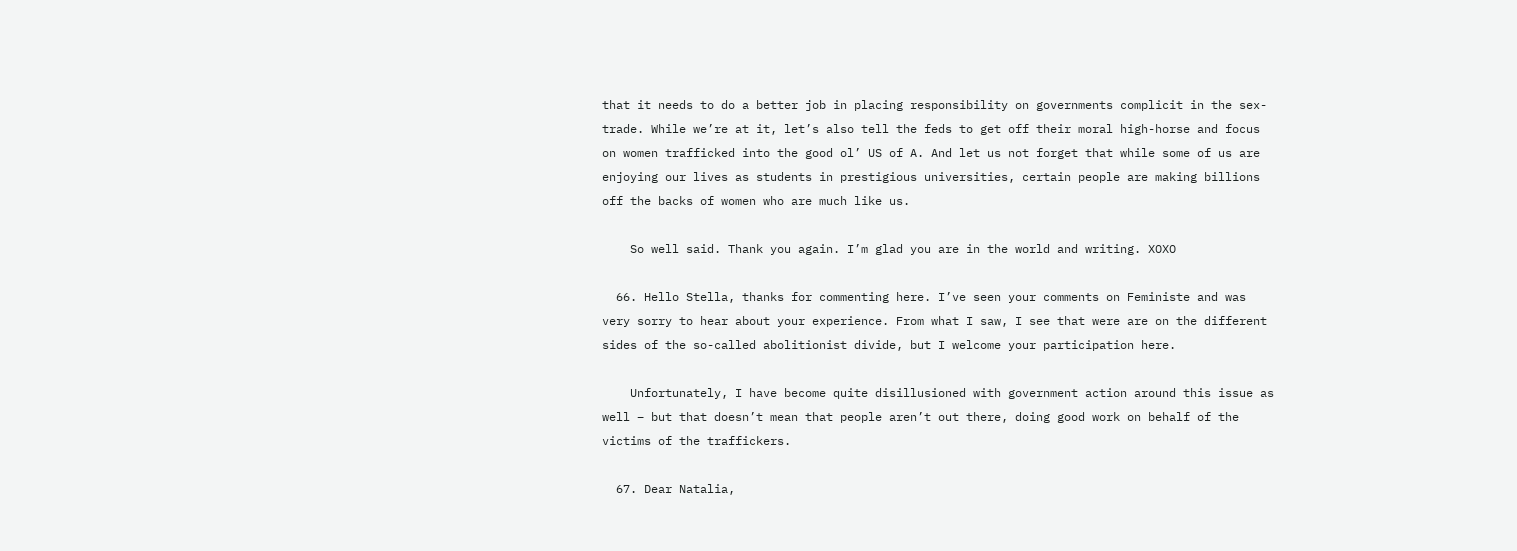that it needs to do a better job in placing responsibility on governments complicit in the sex-trade. While we’re at it, let’s also tell the feds to get off their moral high-horse and focus on women trafficked into the good ol’ US of A. And let us not forget that while some of us are enjoying our lives as students in prestigious universities, certain people are making billions off the backs of women who are much like us.

    So well said. Thank you again. I’m glad you are in the world and writing. XOXO

  66. Hello Stella, thanks for commenting here. I’ve seen your comments on Feministe and was very sorry to hear about your experience. From what I saw, I see that were are on the different sides of the so-called abolitionist divide, but I welcome your participation here.

    Unfortunately, I have become quite disillusioned with government action around this issue as well – but that doesn’t mean that people aren’t out there, doing good work on behalf of the victims of the traffickers.

  67. Dear Natalia,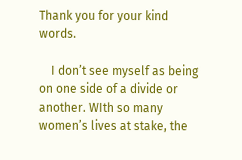Thank you for your kind words.

    I don’t see myself as being on one side of a divide or another. WIth so many women’s lives at stake, the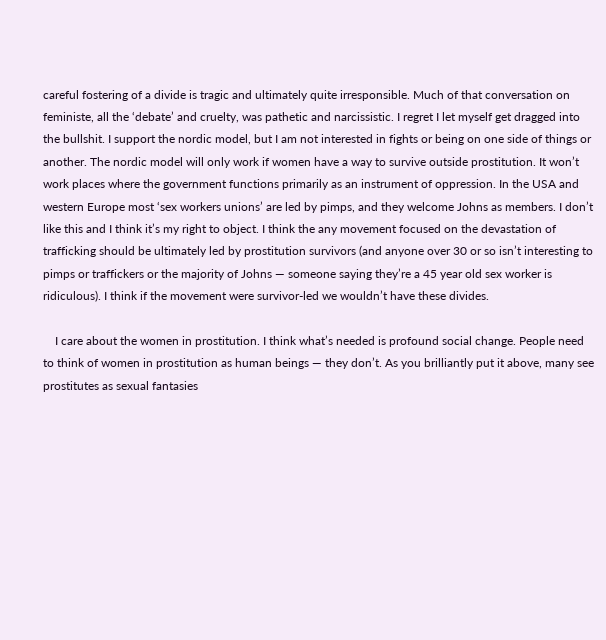careful fostering of a divide is tragic and ultimately quite irresponsible. Much of that conversation on feministe, all the ‘debate’ and cruelty, was pathetic and narcissistic. I regret I let myself get dragged into the bullshit. I support the nordic model, but I am not interested in fights or being on one side of things or another. The nordic model will only work if women have a way to survive outside prostitution. It won’t work places where the government functions primarily as an instrument of oppression. In the USA and western Europe most ‘sex workers unions’ are led by pimps, and they welcome Johns as members. I don’t like this and I think it’s my right to object. I think the any movement focused on the devastation of trafficking should be ultimately led by prostitution survivors (and anyone over 30 or so isn’t interesting to pimps or traffickers or the majority of Johns — someone saying they’re a 45 year old sex worker is ridiculous). I think if the movement were survivor-led we wouldn’t have these divides.

    I care about the women in prostitution. I think what’s needed is profound social change. People need to think of women in prostitution as human beings — they don’t. As you brilliantly put it above, many see prostitutes as sexual fantasies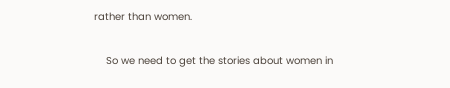rather than women.

    So we need to get the stories about women in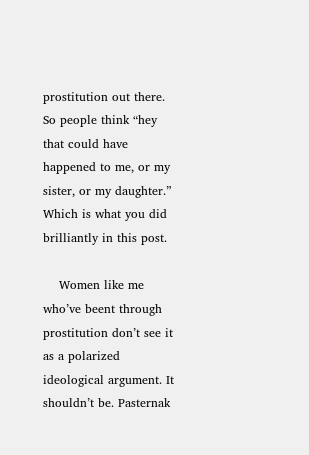prostitution out there. So people think “hey that could have happened to me, or my sister, or my daughter.” Which is what you did brilliantly in this post.

    Women like me who’ve beent through prostitution don’t see it as a polarized ideological argument. It shouldn’t be. Pasternak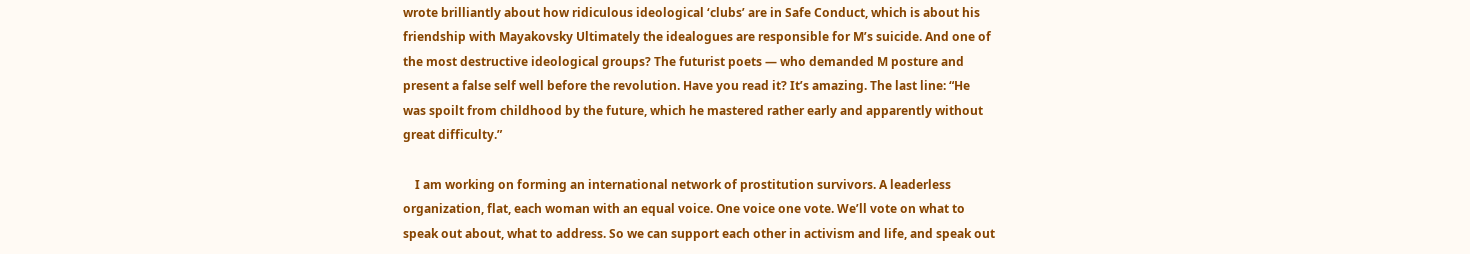wrote brilliantly about how ridiculous ideological ‘clubs’ are in Safe Conduct, which is about his friendship with Mayakovsky Ultimately the idealogues are responsible for M’s suicide. And one of the most destructive ideological groups? The futurist poets — who demanded M posture and present a false self well before the revolution. Have you read it? It’s amazing. The last line: “He was spoilt from childhood by the future, which he mastered rather early and apparently without great difficulty.”

    I am working on forming an international network of prostitution survivors. A leaderless organization, flat, each woman with an equal voice. One voice one vote. We’ll vote on what to speak out about, what to address. So we can support each other in activism and life, and speak out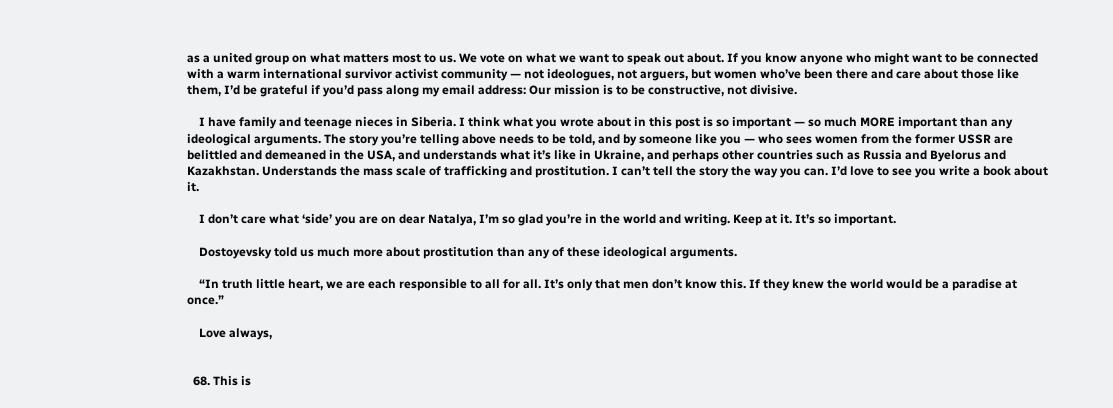as a united group on what matters most to us. We vote on what we want to speak out about. If you know anyone who might want to be connected with a warm international survivor activist community — not ideologues, not arguers, but women who’ve been there and care about those like them, I’d be grateful if you’d pass along my email address: Our mission is to be constructive, not divisive.

    I have family and teenage nieces in Siberia. I think what you wrote about in this post is so important — so much MORE important than any ideological arguments. The story you’re telling above needs to be told, and by someone like you — who sees women from the former USSR are belittled and demeaned in the USA, and understands what it’s like in Ukraine, and perhaps other countries such as Russia and Byelorus and Kazakhstan. Understands the mass scale of trafficking and prostitution. I can’t tell the story the way you can. I’d love to see you write a book about it.

    I don’t care what ‘side’ you are on dear Natalya, I’m so glad you’re in the world and writing. Keep at it. It’s so important.

    Dostoyevsky told us much more about prostitution than any of these ideological arguments.

    “In truth little heart, we are each responsible to all for all. It’s only that men don’t know this. If they knew the world would be a paradise at once.”

    Love always,


  68. This is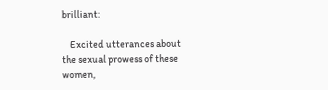brilliant:

    Excited utterances about the sexual prowess of these women,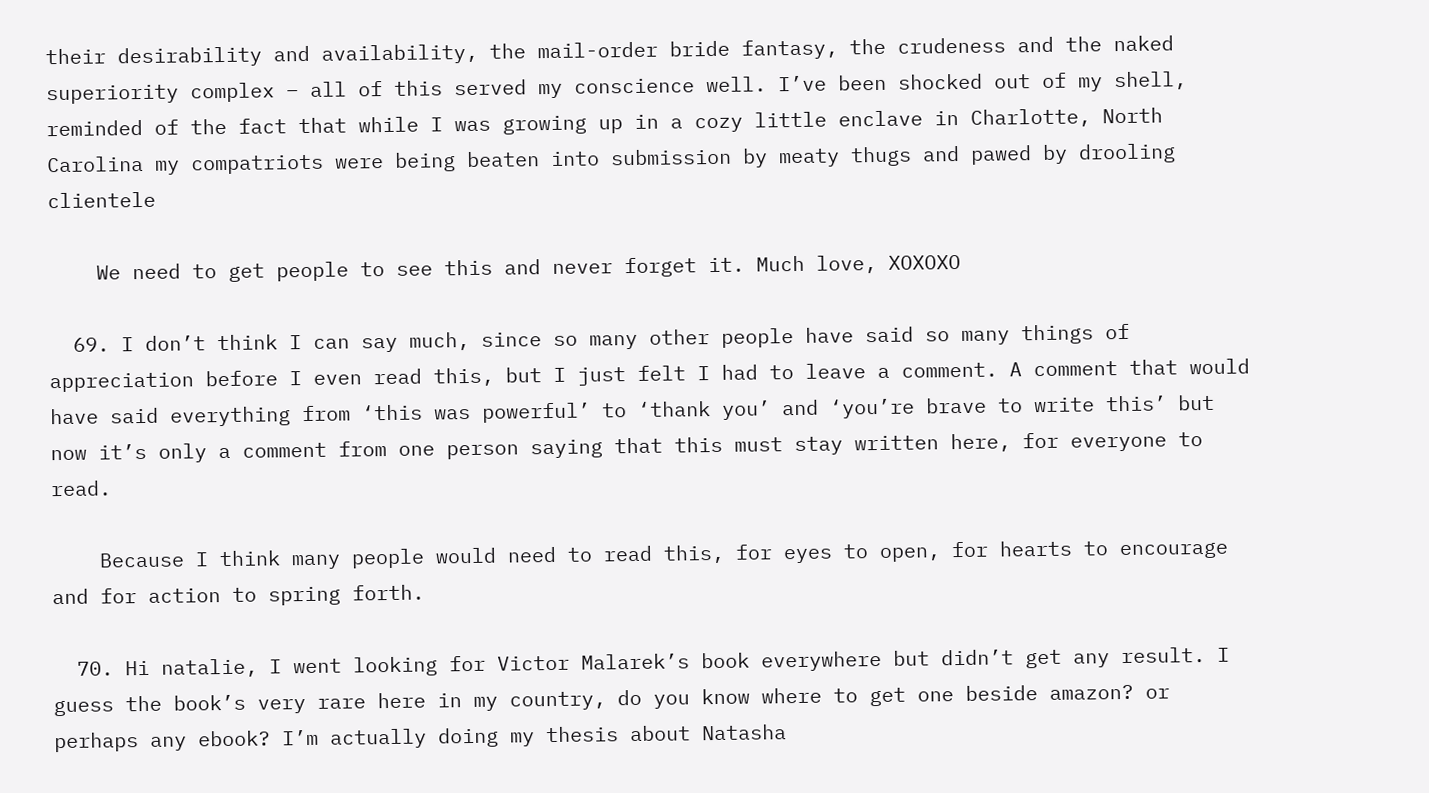their desirability and availability, the mail-order bride fantasy, the crudeness and the naked superiority complex – all of this served my conscience well. I’ve been shocked out of my shell, reminded of the fact that while I was growing up in a cozy little enclave in Charlotte, North Carolina my compatriots were being beaten into submission by meaty thugs and pawed by drooling clientele

    We need to get people to see this and never forget it. Much love, XOXOXO

  69. I don’t think I can say much, since so many other people have said so many things of appreciation before I even read this, but I just felt I had to leave a comment. A comment that would have said everything from ‘this was powerful’ to ‘thank you’ and ‘you’re brave to write this’ but now it’s only a comment from one person saying that this must stay written here, for everyone to read.

    Because I think many people would need to read this, for eyes to open, for hearts to encourage and for action to spring forth.

  70. Hi natalie, I went looking for Victor Malarek’s book everywhere but didn’t get any result. I guess the book’s very rare here in my country, do you know where to get one beside amazon? or perhaps any ebook? I’m actually doing my thesis about Natasha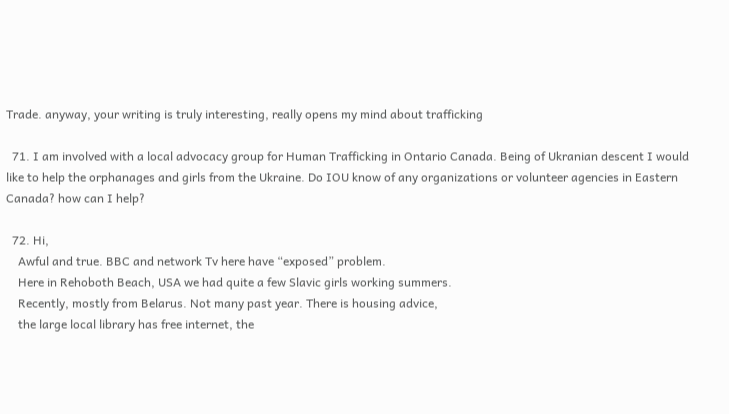Trade. anyway, your writing is truly interesting, really opens my mind about trafficking

  71. I am involved with a local advocacy group for Human Trafficking in Ontario Canada. Being of Ukranian descent I would like to help the orphanages and girls from the Ukraine. Do IOU know of any organizations or volunteer agencies in Eastern Canada? how can I help?

  72. Hi,
    Awful and true. BBC and network Tv here have “exposed” problem.
    Here in Rehoboth Beach, USA we had quite a few Slavic girls working summers.
    Recently, mostly from Belarus. Not many past year. There is housing advice,
    the large local library has free internet, the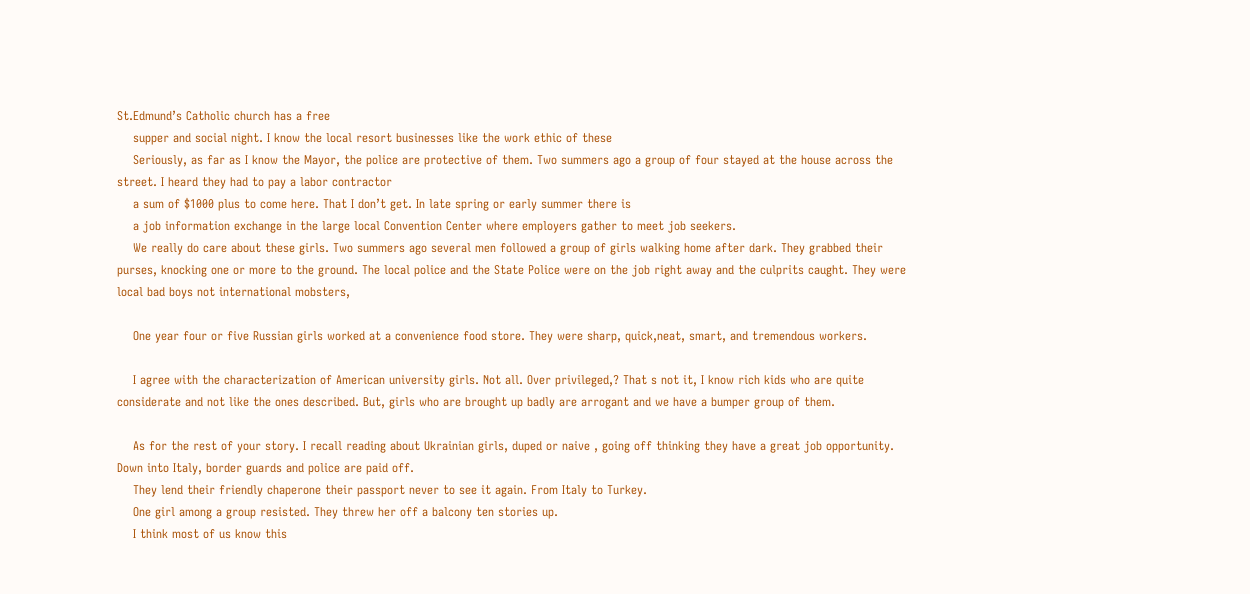St.Edmund’s Catholic church has a free
    supper and social night. I know the local resort businesses like the work ethic of these
    Seriously, as far as I know the Mayor, the police are protective of them. Two summers ago a group of four stayed at the house across the street. I heard they had to pay a labor contractor
    a sum of $1000 plus to come here. That I don’t get. In late spring or early summer there is
    a job information exchange in the large local Convention Center where employers gather to meet job seekers.
    We really do care about these girls. Two summers ago several men followed a group of girls walking home after dark. They grabbed their purses, knocking one or more to the ground. The local police and the State Police were on the job right away and the culprits caught. They were local bad boys not international mobsters,

    One year four or five Russian girls worked at a convenience food store. They were sharp, quick,neat, smart, and tremendous workers.

    I agree with the characterization of American university girls. Not all. Over privileged,? That s not it, I know rich kids who are quite considerate and not like the ones described. But, girls who are brought up badly are arrogant and we have a bumper group of them.

    As for the rest of your story. I recall reading about Ukrainian girls, duped or naive , going off thinking they have a great job opportunity. Down into Italy, border guards and police are paid off.
    They lend their friendly chaperone their passport never to see it again. From Italy to Turkey.
    One girl among a group resisted. They threw her off a balcony ten stories up.
    I think most of us know this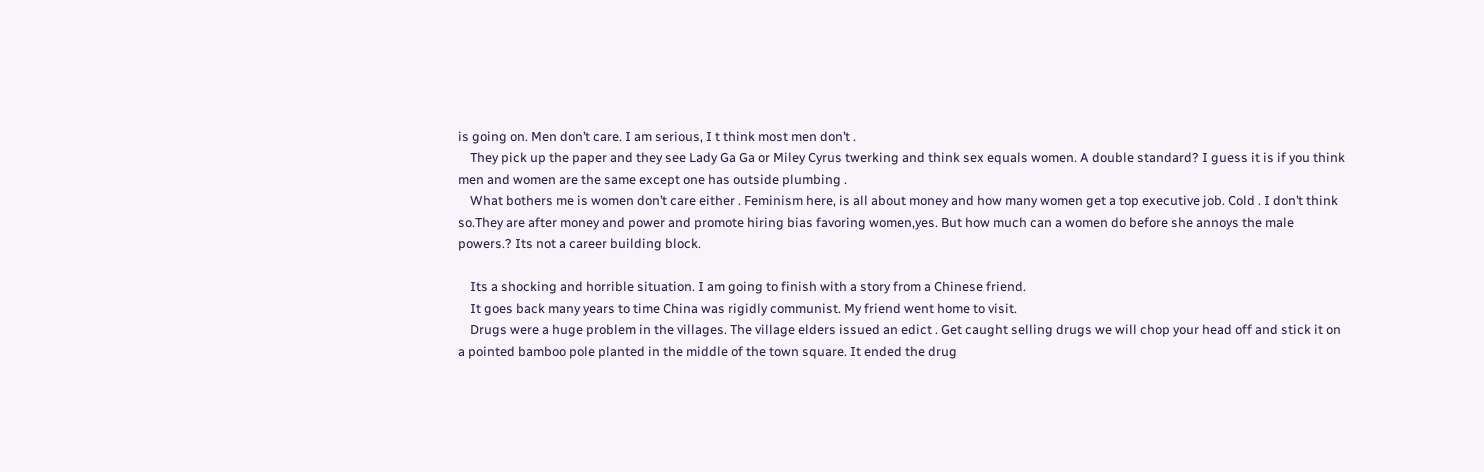is going on. Men don’t care. I am serious, I t think most men don’t .
    They pick up the paper and they see Lady Ga Ga or Miley Cyrus twerking and think sex equals women. A double standard? I guess it is if you think men and women are the same except one has outside plumbing .
    What bothers me is women don’t care either . Feminism here, is all about money and how many women get a top executive job. Cold . I don’t think so.They are after money and power and promote hiring bias favoring women,yes. But how much can a women do before she annoys the male powers.? Its not a career building block.

    Its a shocking and horrible situation. I am going to finish with a story from a Chinese friend.
    It goes back many years to time China was rigidly communist. My friend went home to visit.
    Drugs were a huge problem in the villages. The village elders issued an edict . Get caught selling drugs we will chop your head off and stick it on a pointed bamboo pole planted in the middle of the town square. It ended the drug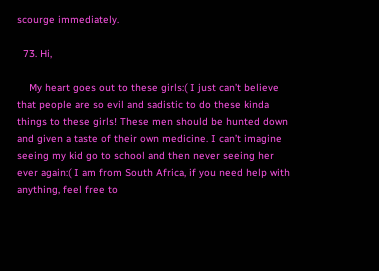scourge immediately.

  73. Hi,

    My heart goes out to these girls:( I just can’t believe that people are so evil and sadistic to do these kinda things to these girls! These men should be hunted down and given a taste of their own medicine. I can’t imagine seeing my kid go to school and then never seeing her ever again:( I am from South Africa, if you need help with anything, feel free to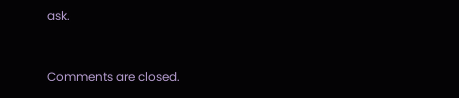ask.


Comments are closed.